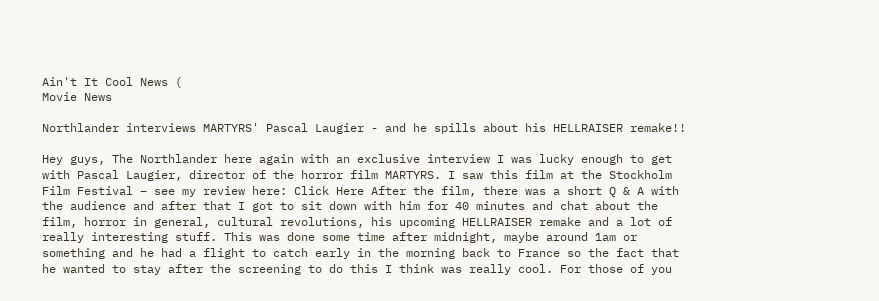Ain't It Cool News (
Movie News

Northlander interviews MARTYRS' Pascal Laugier - and he spills about his HELLRAISER remake!!

Hey guys, The Northlander here again with an exclusive interview I was lucky enough to get with Pascal Laugier, director of the horror film MARTYRS. I saw this film at the Stockholm Film Festival – see my review here: Click Here After the film, there was a short Q & A with the audience and after that I got to sit down with him for 40 minutes and chat about the film, horror in general, cultural revolutions, his upcoming HELLRAISER remake and a lot of really interesting stuff. This was done some time after midnight, maybe around 1am or something and he had a flight to catch early in the morning back to France so the fact that he wanted to stay after the screening to do this I think was really cool. For those of you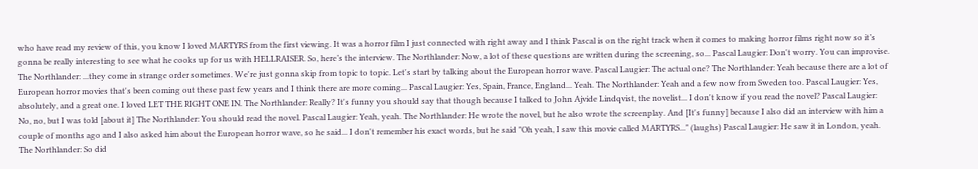who have read my review of this, you know I loved MARTYRS from the first viewing. It was a horror film I just connected with right away and I think Pascal is on the right track when it comes to making horror films right now so it’s gonna be really interesting to see what he cooks up for us with HELLRAISER. So, here’s the interview. The Northlander: Now, a lot of these questions are written during the screening, so... Pascal Laugier: Don't worry. You can improvise. The Northlander: ...they come in strange order sometimes. We're just gonna skip from topic to topic. Let's start by talking about the European horror wave. Pascal Laugier: The actual one? The Northlander: Yeah because there are a lot of European horror movies that's been coming out these past few years and I think there are more coming... Pascal Laugier: Yes, Spain, France, England... Yeah. The Northlander: Yeah and a few now from Sweden too. Pascal Laugier: Yes, absolutely, and a great one. I loved LET THE RIGHT ONE IN. The Northlander: Really? It's funny you should say that though because I talked to John Ajvide Lindqvist, the novelist... I don't know if you read the novel? Pascal Laugier: No, no, but I was told [about it] The Northlander: You should read the novel. Pascal Laugier: Yeah, yeah. The Northlander: He wrote the novel, but he also wrote the screenplay. And [It's funny] because I also did an interview with him a couple of months ago and I also asked him about the European horror wave, so he said... I don't remember his exact words, but he said "Oh yeah, I saw this movie called MARTYRS..." (laughs) Pascal Laugier: He saw it in London, yeah. The Northlander: So did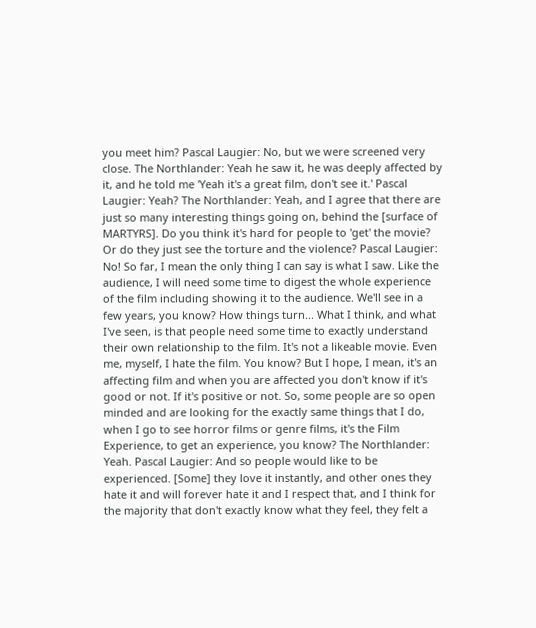you meet him? Pascal Laugier: No, but we were screened very close. The Northlander: Yeah he saw it, he was deeply affected by it, and he told me 'Yeah it's a great film, don't see it.' Pascal Laugier: Yeah? The Northlander: Yeah, and I agree that there are just so many interesting things going on, behind the [surface of MARTYRS]. Do you think it's hard for people to 'get' the movie? Or do they just see the torture and the violence? Pascal Laugier: No! So far, I mean the only thing I can say is what I saw. Like the audience, I will need some time to digest the whole experience of the film including showing it to the audience. We'll see in a few years, you know? How things turn... What I think, and what I've seen, is that people need some time to exactly understand their own relationship to the film. It's not a likeable movie. Even me, myself, I hate the film. You know? But I hope, I mean, it's an affecting film and when you are affected you don't know if it's good or not. If it's positive or not. So, some people are so open minded and are looking for the exactly same things that I do, when I go to see horror films or genre films, it's the Film Experience, to get an experience, you know? The Northlander: Yeah. Pascal Laugier: And so people would like to be experienced. [Some] they love it instantly, and other ones they hate it and will forever hate it and I respect that, and I think for the majority that don't exactly know what they feel, they felt a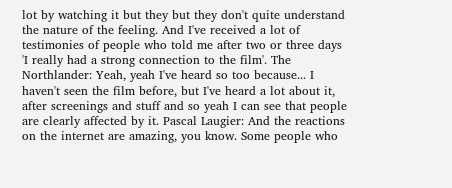lot by watching it but they but they don't quite understand the nature of the feeling. And I've received a lot of testimonies of people who told me after two or three days 'I really had a strong connection to the film'. The Northlander: Yeah, yeah I've heard so too because... I haven't seen the film before, but I've heard a lot about it, after screenings and stuff and so yeah I can see that people are clearly affected by it. Pascal Laugier: And the reactions on the internet are amazing, you know. Some people who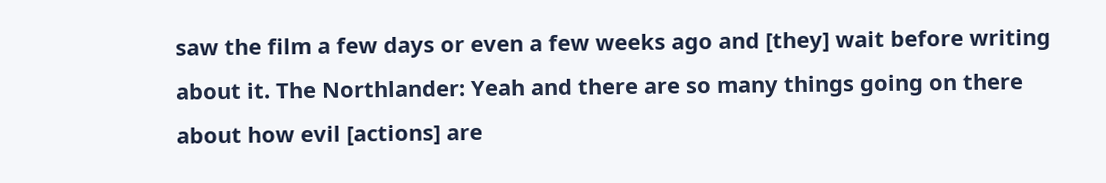saw the film a few days or even a few weeks ago and [they] wait before writing about it. The Northlander: Yeah and there are so many things going on there about how evil [actions] are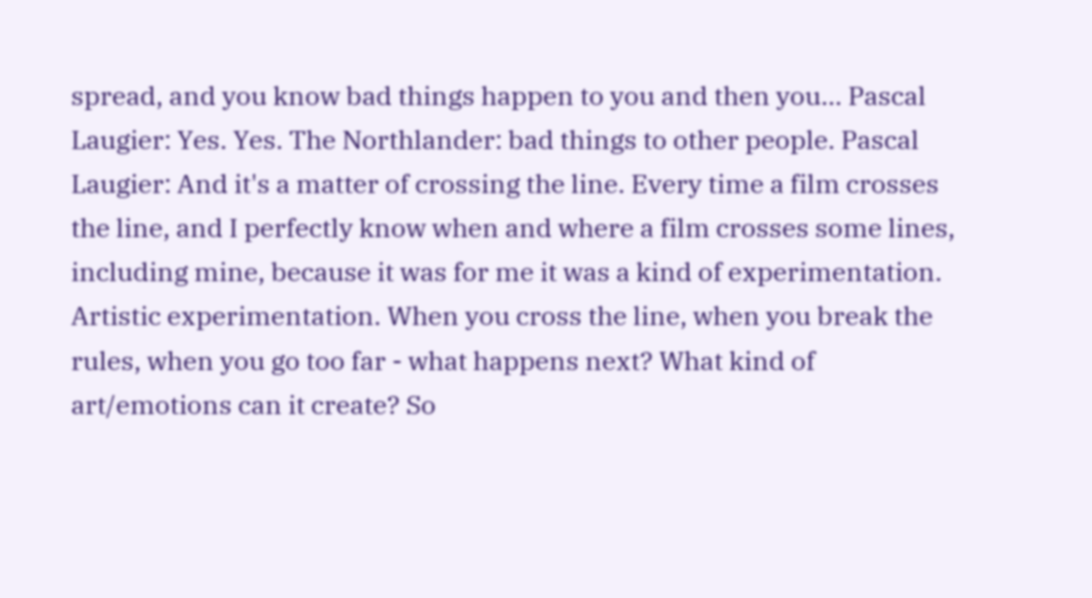spread, and you know bad things happen to you and then you... Pascal Laugier: Yes. Yes. The Northlander: bad things to other people. Pascal Laugier: And it's a matter of crossing the line. Every time a film crosses the line, and I perfectly know when and where a film crosses some lines, including mine, because it was for me it was a kind of experimentation. Artistic experimentation. When you cross the line, when you break the rules, when you go too far - what happens next? What kind of art/emotions can it create? So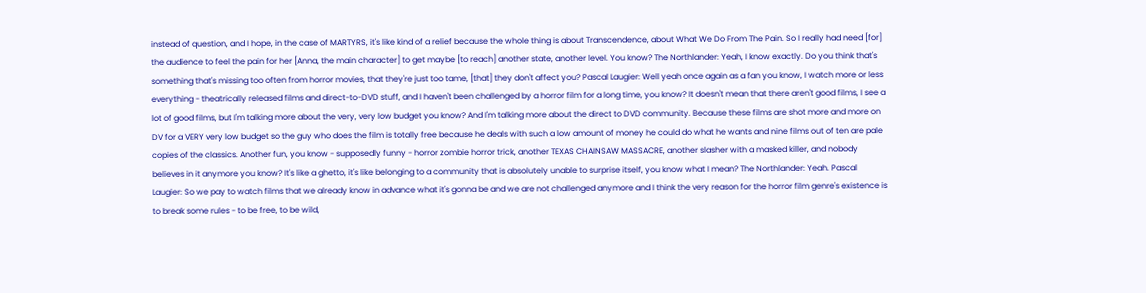instead of question, and I hope, in the case of MARTYRS, it's like kind of a relief because the whole thing is about Transcendence, about What We Do From The Pain. So I really had need [for] the audience to feel the pain for her [Anna, the main character] to get maybe [to reach] another state, another level. You know? The Northlander: Yeah, I know exactly. Do you think that's something that's missing too often from horror movies, that they're just too tame, [that] they don't affect you? Pascal Laugier: Well yeah once again as a fan you know, I watch more or less everything - theatrically released films and direct-to-DVD stuff, and I haven't been challenged by a horror film for a long time, you know? It doesn't mean that there aren't good films, I see a lot of good films, but I'm talking more about the very, very low budget you know? And I'm talking more about the direct to DVD community. Because these films are shot more and more on DV for a VERY very low budget so the guy who does the film is totally free because he deals with such a low amount of money he could do what he wants and nine films out of ten are pale copies of the classics. Another fun, you know - supposedly funny - horror zombie horror trick, another TEXAS CHAINSAW MASSACRE, another slasher with a masked killer, and nobody believes in it anymore you know? It's like a ghetto, it's like belonging to a community that is absolutely unable to surprise itself, you know what I mean? The Northlander: Yeah. Pascal Laugier: So we pay to watch films that we already know in advance what it's gonna be and we are not challenged anymore and I think the very reason for the horror film genre's existence is to break some rules - to be free, to be wild,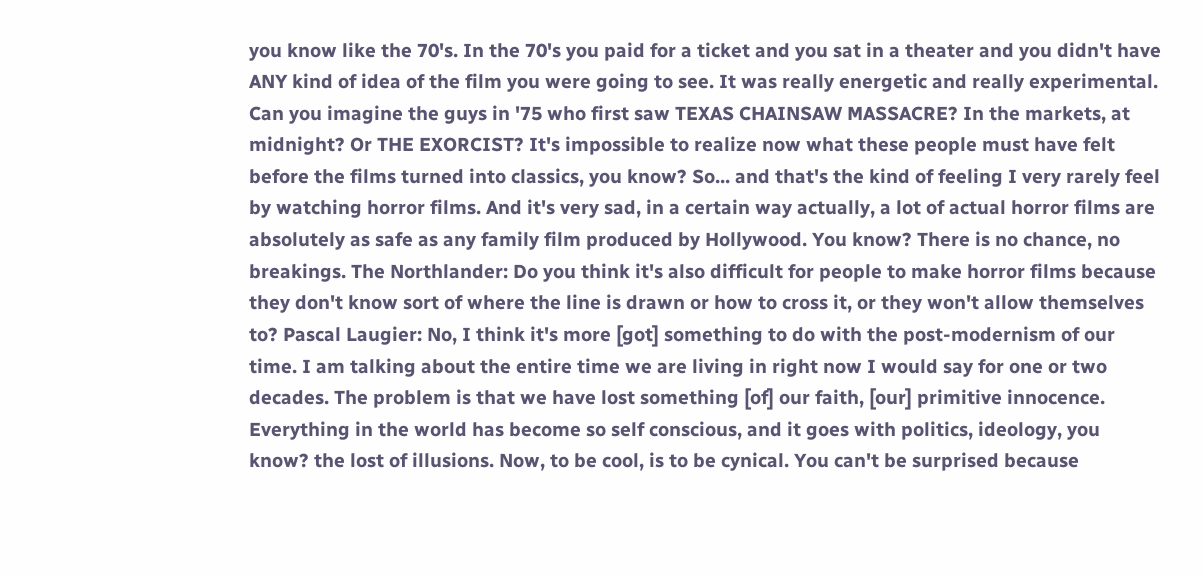you know like the 70's. In the 70's you paid for a ticket and you sat in a theater and you didn't have ANY kind of idea of the film you were going to see. It was really energetic and really experimental. Can you imagine the guys in '75 who first saw TEXAS CHAINSAW MASSACRE? In the markets, at midnight? Or THE EXORCIST? It's impossible to realize now what these people must have felt before the films turned into classics, you know? So... and that's the kind of feeling I very rarely feel by watching horror films. And it's very sad, in a certain way actually, a lot of actual horror films are absolutely as safe as any family film produced by Hollywood. You know? There is no chance, no breakings. The Northlander: Do you think it's also difficult for people to make horror films because they don't know sort of where the line is drawn or how to cross it, or they won't allow themselves to? Pascal Laugier: No, I think it's more [got] something to do with the post-modernism of our time. I am talking about the entire time we are living in right now I would say for one or two decades. The problem is that we have lost something [of] our faith, [our] primitive innocence. Everything in the world has become so self conscious, and it goes with politics, ideology, you know? the lost of illusions. Now, to be cool, is to be cynical. You can't be surprised because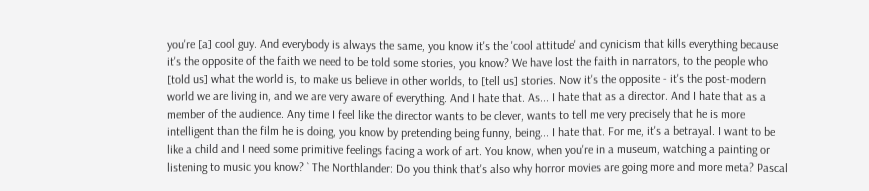you're [a] cool guy. And everybody is always the same, you know it's the 'cool attitude' and cynicism that kills everything because it's the opposite of the faith we need to be told some stories, you know? We have lost the faith in narrators, to the people who [told us] what the world is, to make us believe in other worlds, to [tell us] stories. Now it's the opposite - it's the post-modern world we are living in, and we are very aware of everything. And I hate that. As... I hate that as a director. And I hate that as a member of the audience. Any time I feel like the director wants to be clever, wants to tell me very precisely that he is more intelligent than the film he is doing, you know by pretending being funny, being... I hate that. For me, it's a betrayal. I want to be like a child and I need some primitive feelings facing a work of art. You know, when you're in a museum, watching a painting or listening to music you know? ` The Northlander: Do you think that's also why horror movies are going more and more meta? Pascal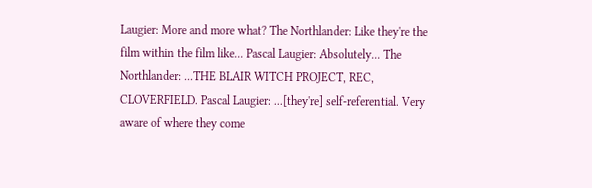Laugier: More and more what? The Northlander: Like they're the film within the film like... Pascal Laugier: Absolutely... The Northlander: ...THE BLAIR WITCH PROJECT, REC, CLOVERFIELD. Pascal Laugier: ...[they're] self-referential. Very aware of where they come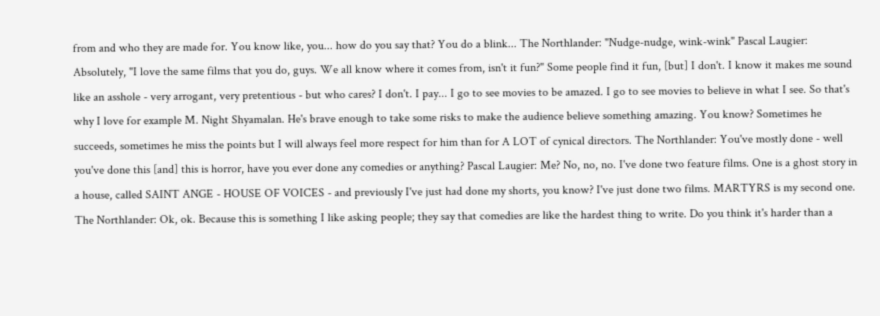from and who they are made for. You know like, you... how do you say that? You do a blink... The Northlander: "Nudge-nudge, wink-wink" Pascal Laugier: Absolutely, "I love the same films that you do, guys. We all know where it comes from, isn't it fun?" Some people find it fun, [but] I don't. I know it makes me sound like an asshole - very arrogant, very pretentious - but who cares? I don't. I pay... I go to see movies to be amazed. I go to see movies to believe in what I see. So that's why I love for example M. Night Shyamalan. He's brave enough to take some risks to make the audience believe something amazing. You know? Sometimes he succeeds, sometimes he miss the points but I will always feel more respect for him than for A LOT of cynical directors. The Northlander: You've mostly done - well you've done this [and] this is horror, have you ever done any comedies or anything? Pascal Laugier: Me? No, no, no. I've done two feature films. One is a ghost story in a house, called SAINT ANGE - HOUSE OF VOICES - and previously I've just had done my shorts, you know? I've just done two films. MARTYRS is my second one. The Northlander: Ok, ok. Because this is something I like asking people; they say that comedies are like the hardest thing to write. Do you think it's harder than a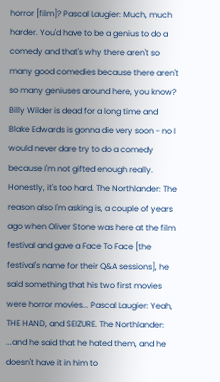horror [film]? Pascal Laugier: Much, much harder. You'd have to be a genius to do a comedy and that's why there aren't so many good comedies because there aren't so many geniuses around here, you know? Billy Wilder is dead for a long time and Blake Edwards is gonna die very soon - no I would never dare try to do a comedy because I'm not gifted enough really. Honestly, it's too hard. The Northlander: The reason also I'm asking is, a couple of years ago when Oliver Stone was here at the film festival and gave a Face To Face [the festival's name for their Q&A sessions], he said something that his two first movies were horror movies... Pascal Laugier: Yeah, THE HAND, and SEIZURE. The Northlander: ...and he said that he hated them, and he doesn't have it in him to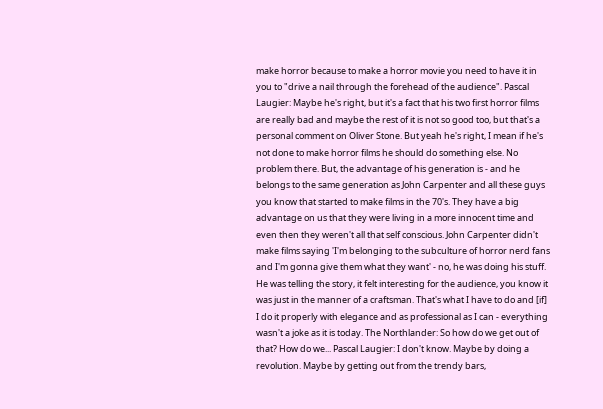make horror because to make a horror movie you need to have it in you to "drive a nail through the forehead of the audience". Pascal Laugier: Maybe he's right, but it's a fact that his two first horror films are really bad and maybe the rest of it is not so good too, but that's a personal comment on Oliver Stone. But yeah he's right, I mean if he's not done to make horror films he should do something else. No problem there. But, the advantage of his generation is - and he belongs to the same generation as John Carpenter and all these guys you know that started to make films in the 70's. They have a big advantage on us that they were living in a more innocent time and even then they weren't all that self conscious. John Carpenter didn't make films saying 'I'm belonging to the subculture of horror nerd fans and I'm gonna give them what they want' - no, he was doing his stuff. He was telling the story, it felt interesting for the audience, you know it was just in the manner of a craftsman. That's what I have to do and [if] I do it properly with elegance and as professional as I can - everything wasn't a joke as it is today. The Northlander: So how do we get out of that? How do we... Pascal Laugier: I don't know. Maybe by doing a revolution. Maybe by getting out from the trendy bars,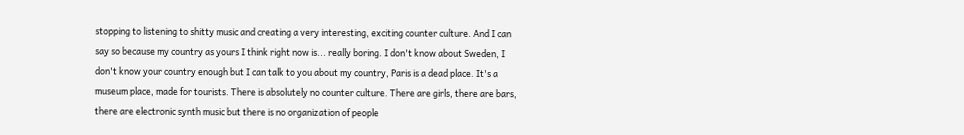stopping to listening to shitty music and creating a very interesting, exciting counter culture. And I can say so because my country as yours I think right now is... really boring. I don't know about Sweden, I don't know your country enough but I can talk to you about my country, Paris is a dead place. It's a museum place, made for tourists. There is absolutely no counter culture. There are girls, there are bars, there are electronic synth music but there is no organization of people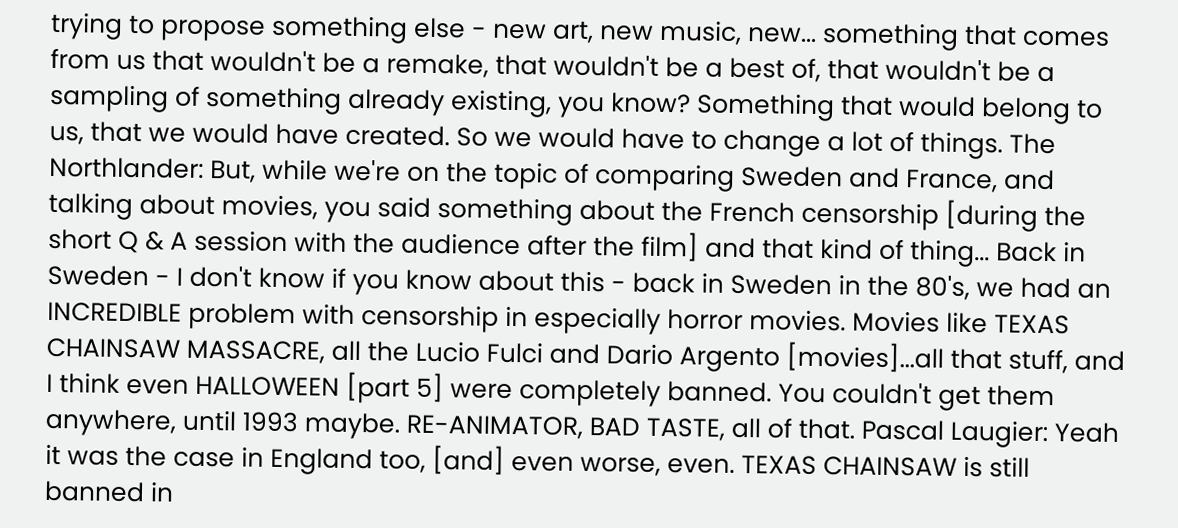trying to propose something else - new art, new music, new... something that comes from us that wouldn't be a remake, that wouldn't be a best of, that wouldn't be a sampling of something already existing, you know? Something that would belong to us, that we would have created. So we would have to change a lot of things. The Northlander: But, while we're on the topic of comparing Sweden and France, and talking about movies, you said something about the French censorship [during the short Q & A session with the audience after the film] and that kind of thing... Back in Sweden - I don't know if you know about this - back in Sweden in the 80's, we had an INCREDIBLE problem with censorship in especially horror movies. Movies like TEXAS CHAINSAW MASSACRE, all the Lucio Fulci and Dario Argento [movies]...all that stuff, and I think even HALLOWEEN [part 5] were completely banned. You couldn't get them anywhere, until 1993 maybe. RE-ANIMATOR, BAD TASTE, all of that. Pascal Laugier: Yeah it was the case in England too, [and] even worse, even. TEXAS CHAINSAW is still banned in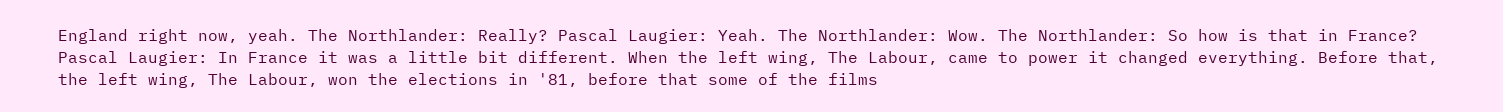England right now, yeah. The Northlander: Really? Pascal Laugier: Yeah. The Northlander: Wow. The Northlander: So how is that in France? Pascal Laugier: In France it was a little bit different. When the left wing, The Labour, came to power it changed everything. Before that, the left wing, The Labour, won the elections in '81, before that some of the films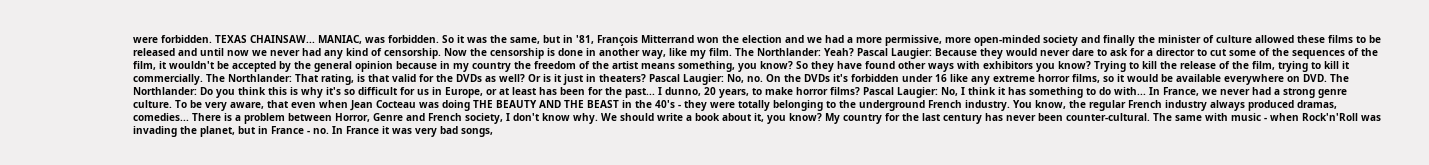were forbidden. TEXAS CHAINSAW... MANIAC, was forbidden. So it was the same, but in '81, François Mitterrand won the election and we had a more permissive, more open-minded society and finally the minister of culture allowed these films to be released and until now we never had any kind of censorship. Now the censorship is done in another way, like my film. The Northlander: Yeah? Pascal Laugier: Because they would never dare to ask for a director to cut some of the sequences of the film, it wouldn't be accepted by the general opinion because in my country the freedom of the artist means something, you know? So they have found other ways with exhibitors you know? Trying to kill the release of the film, trying to kill it commercially. The Northlander: That rating, is that valid for the DVDs as well? Or is it just in theaters? Pascal Laugier: No, no. On the DVDs it's forbidden under 16 like any extreme horror films, so it would be available everywhere on DVD. The Northlander: Do you think this is why it's so difficult for us in Europe, or at least has been for the past... I dunno, 20 years, to make horror films? Pascal Laugier: No, I think it has something to do with... In France, we never had a strong genre culture. To be very aware, that even when Jean Cocteau was doing THE BEAUTY AND THE BEAST in the 40's - they were totally belonging to the underground French industry. You know, the regular French industry always produced dramas, comedies... There is a problem between Horror, Genre and French society, I don't know why. We should write a book about it, you know? My country for the last century has never been counter-cultural. The same with music - when Rock'n'Roll was invading the planet, but in France - no. In France it was very bad songs,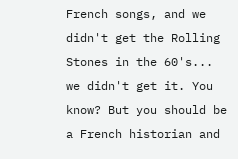French songs, and we didn't get the Rolling Stones in the 60's... we didn't get it. You know? But you should be a French historian and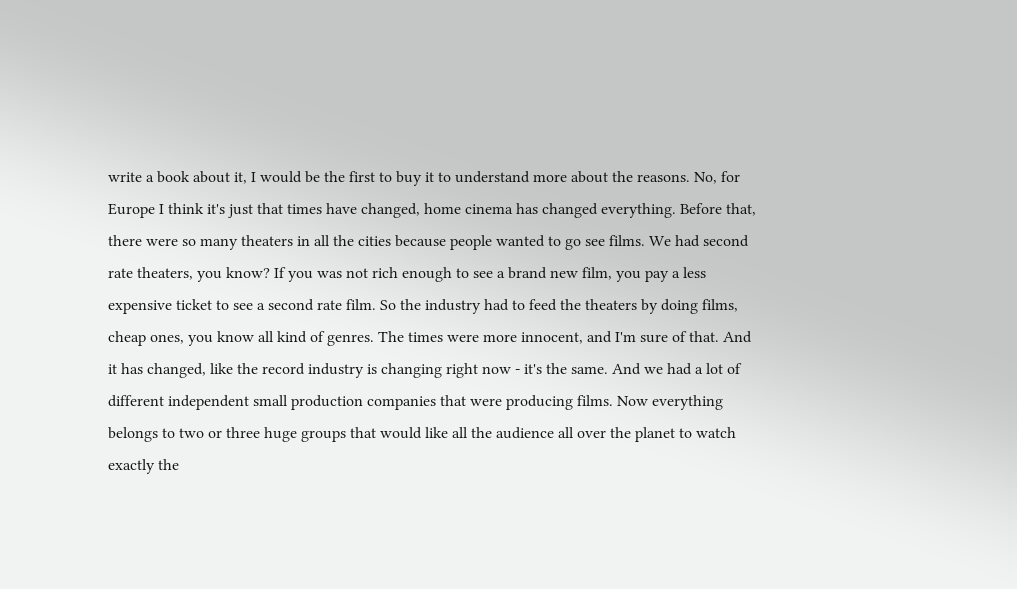write a book about it, I would be the first to buy it to understand more about the reasons. No, for Europe I think it's just that times have changed, home cinema has changed everything. Before that, there were so many theaters in all the cities because people wanted to go see films. We had second rate theaters, you know? If you was not rich enough to see a brand new film, you pay a less expensive ticket to see a second rate film. So the industry had to feed the theaters by doing films, cheap ones, you know all kind of genres. The times were more innocent, and I'm sure of that. And it has changed, like the record industry is changing right now - it's the same. And we had a lot of different independent small production companies that were producing films. Now everything belongs to two or three huge groups that would like all the audience all over the planet to watch exactly the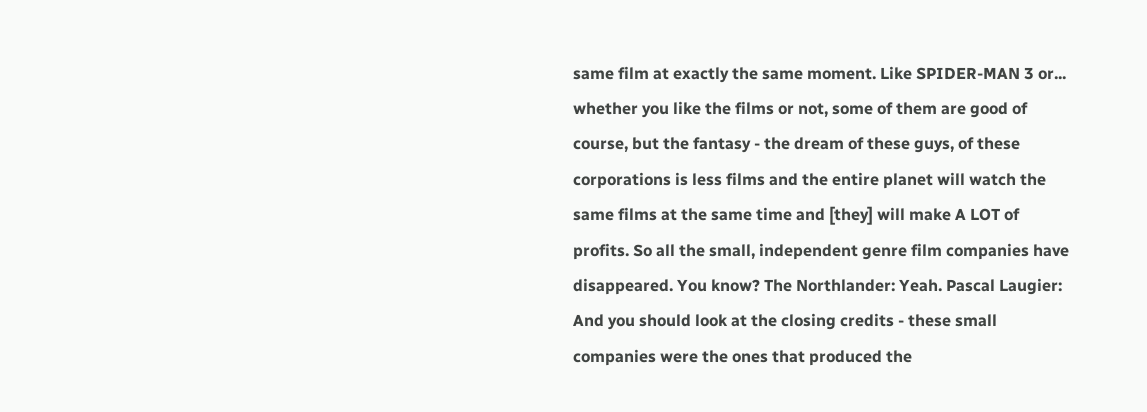same film at exactly the same moment. Like SPIDER-MAN 3 or... whether you like the films or not, some of them are good of course, but the fantasy - the dream of these guys, of these corporations is less films and the entire planet will watch the same films at the same time and [they] will make A LOT of profits. So all the small, independent genre film companies have disappeared. You know? The Northlander: Yeah. Pascal Laugier: And you should look at the closing credits - these small companies were the ones that produced the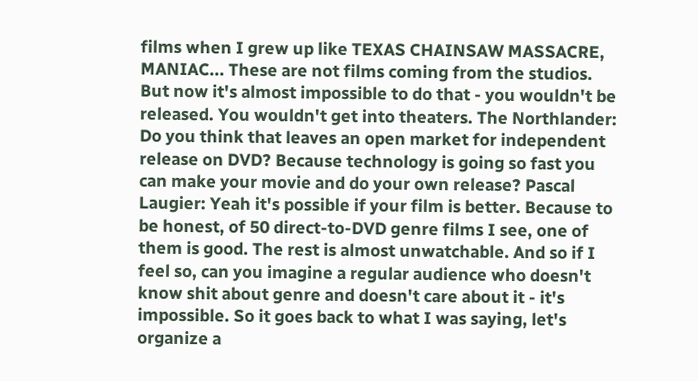films when I grew up like TEXAS CHAINSAW MASSACRE, MANIAC... These are not films coming from the studios. But now it's almost impossible to do that - you wouldn't be released. You wouldn't get into theaters. The Northlander: Do you think that leaves an open market for independent release on DVD? Because technology is going so fast you can make your movie and do your own release? Pascal Laugier: Yeah it's possible if your film is better. Because to be honest, of 50 direct-to-DVD genre films I see, one of them is good. The rest is almost unwatchable. And so if I feel so, can you imagine a regular audience who doesn't know shit about genre and doesn't care about it - it's impossible. So it goes back to what I was saying, let's organize a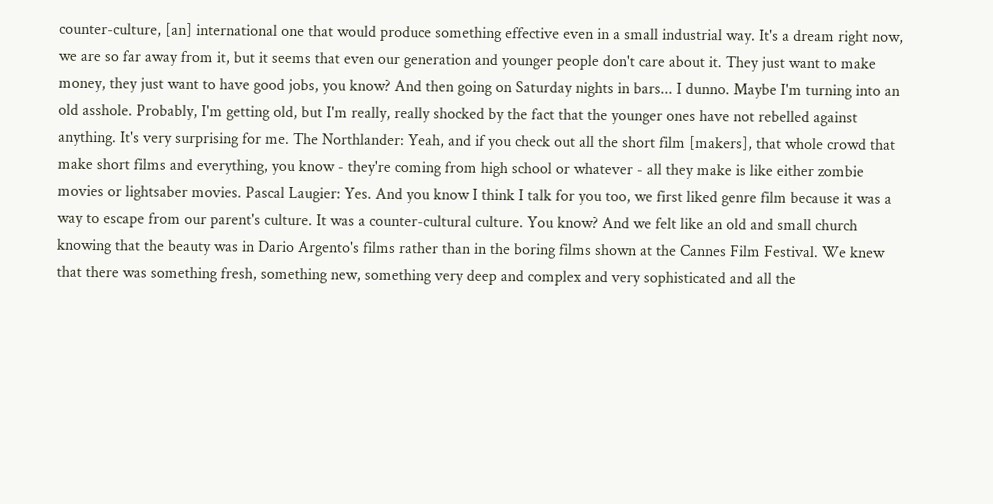counter-culture, [an] international one that would produce something effective even in a small industrial way. It's a dream right now, we are so far away from it, but it seems that even our generation and younger people don't care about it. They just want to make money, they just want to have good jobs, you know? And then going on Saturday nights in bars... I dunno. Maybe I'm turning into an old asshole. Probably, I'm getting old, but I'm really, really shocked by the fact that the younger ones have not rebelled against anything. It's very surprising for me. The Northlander: Yeah, and if you check out all the short film [makers], that whole crowd that make short films and everything, you know - they're coming from high school or whatever - all they make is like either zombie movies or lightsaber movies. Pascal Laugier: Yes. And you know I think I talk for you too, we first liked genre film because it was a way to escape from our parent's culture. It was a counter-cultural culture. You know? And we felt like an old and small church knowing that the beauty was in Dario Argento's films rather than in the boring films shown at the Cannes Film Festival. We knew that there was something fresh, something new, something very deep and complex and very sophisticated and all the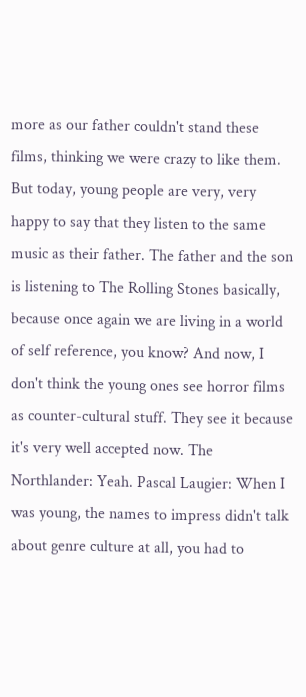more as our father couldn't stand these films, thinking we were crazy to like them. But today, young people are very, very happy to say that they listen to the same music as their father. The father and the son is listening to The Rolling Stones basically, because once again we are living in a world of self reference, you know? And now, I don't think the young ones see horror films as counter-cultural stuff. They see it because it's very well accepted now. The Northlander: Yeah. Pascal Laugier: When I was young, the names to impress didn't talk about genre culture at all, you had to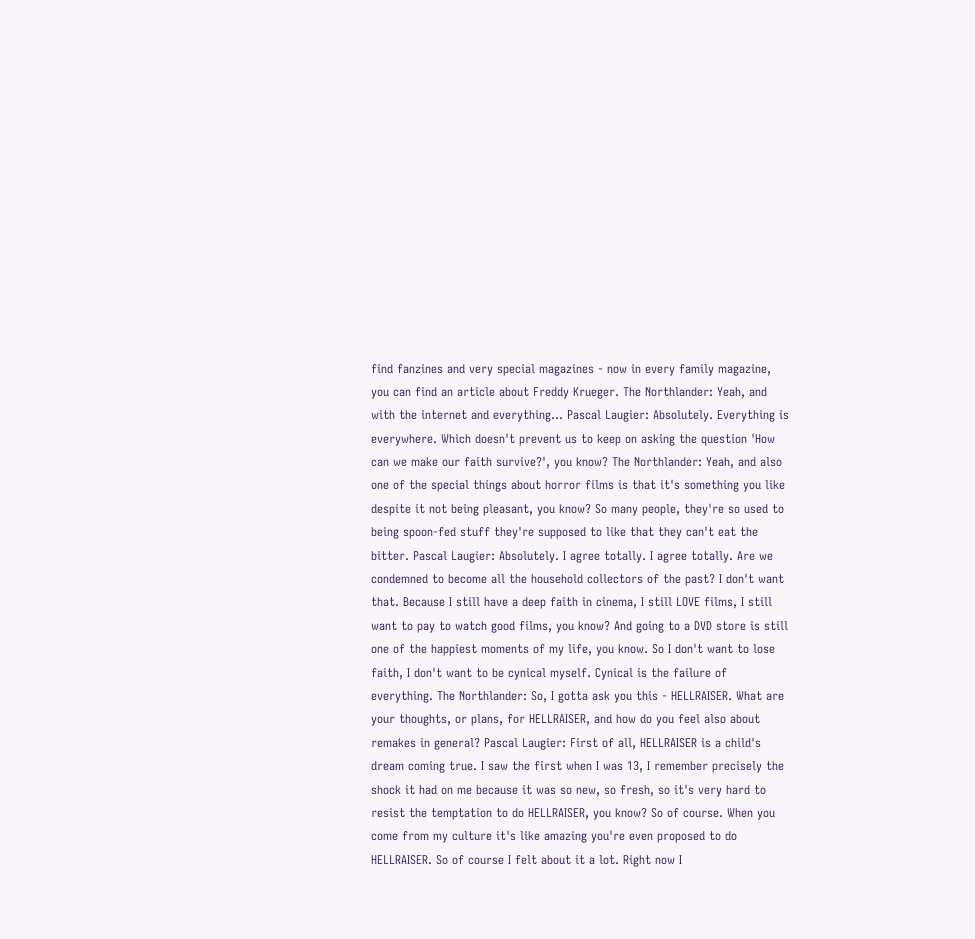find fanzines and very special magazines - now in every family magazine, you can find an article about Freddy Krueger. The Northlander: Yeah, and with the internet and everything... Pascal Laugier: Absolutely. Everything is everywhere. Which doesn't prevent us to keep on asking the question 'How can we make our faith survive?', you know? The Northlander: Yeah, and also one of the special things about horror films is that it's something you like despite it not being pleasant, you know? So many people, they're so used to being spoon-fed stuff they're supposed to like that they can't eat the bitter. Pascal Laugier: Absolutely. I agree totally. I agree totally. Are we condemned to become all the household collectors of the past? I don't want that. Because I still have a deep faith in cinema, I still LOVE films, I still want to pay to watch good films, you know? And going to a DVD store is still one of the happiest moments of my life, you know. So I don't want to lose faith, I don't want to be cynical myself. Cynical is the failure of everything. The Northlander: So, I gotta ask you this - HELLRAISER. What are your thoughts, or plans, for HELLRAISER, and how do you feel also about remakes in general? Pascal Laugier: First of all, HELLRAISER is a child's dream coming true. I saw the first when I was 13, I remember precisely the shock it had on me because it was so new, so fresh, so it's very hard to resist the temptation to do HELLRAISER, you know? So of course. When you come from my culture it's like amazing you're even proposed to do HELLRAISER. So of course I felt about it a lot. Right now I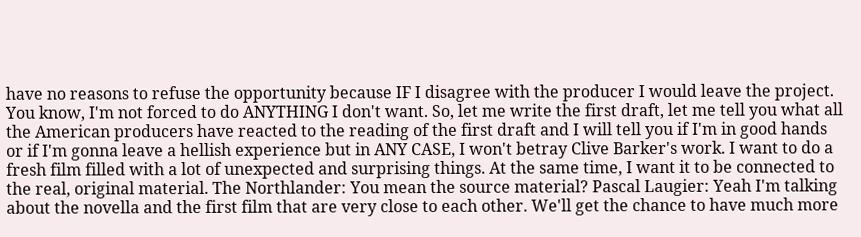have no reasons to refuse the opportunity because IF I disagree with the producer I would leave the project. You know, I'm not forced to do ANYTHING I don't want. So, let me write the first draft, let me tell you what all the American producers have reacted to the reading of the first draft and I will tell you if I'm in good hands or if I'm gonna leave a hellish experience but in ANY CASE, I won't betray Clive Barker's work. I want to do a fresh film filled with a lot of unexpected and surprising things. At the same time, I want it to be connected to the real, original material. The Northlander: You mean the source material? Pascal Laugier: Yeah I'm talking about the novella and the first film that are very close to each other. We'll get the chance to have much more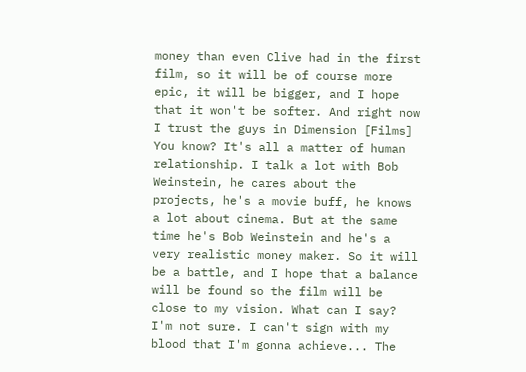money than even Clive had in the first film, so it will be of course more epic, it will be bigger, and I hope that it won't be softer. And right now I trust the guys in Dimension [Films] You know? It's all a matter of human relationship. I talk a lot with Bob Weinstein, he cares about the projects, he's a movie buff, he knows a lot about cinema. But at the same time he's Bob Weinstein and he's a very realistic money maker. So it will be a battle, and I hope that a balance will be found so the film will be close to my vision. What can I say? I'm not sure. I can't sign with my blood that I'm gonna achieve... The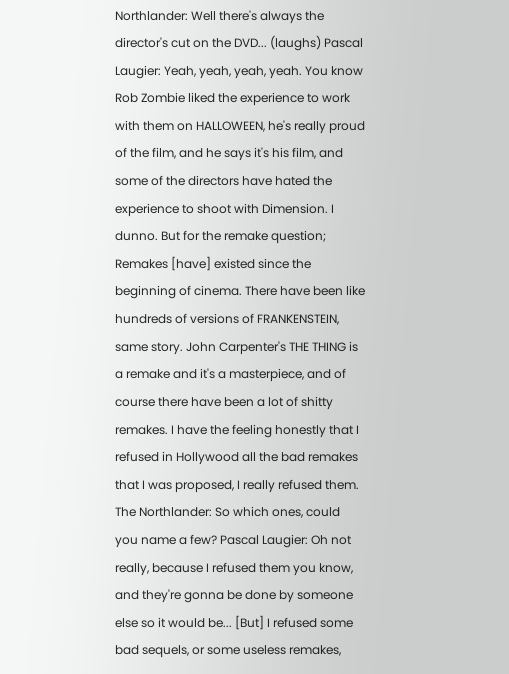Northlander: Well there's always the director's cut on the DVD... (laughs) Pascal Laugier: Yeah, yeah, yeah, yeah. You know Rob Zombie liked the experience to work with them on HALLOWEEN, he's really proud of the film, and he says it's his film, and some of the directors have hated the experience to shoot with Dimension. I dunno. But for the remake question; Remakes [have] existed since the beginning of cinema. There have been like hundreds of versions of FRANKENSTEIN, same story. John Carpenter's THE THING is a remake and it's a masterpiece, and of course there have been a lot of shitty remakes. I have the feeling honestly that I refused in Hollywood all the bad remakes that I was proposed, I really refused them. The Northlander: So which ones, could you name a few? Pascal Laugier: Oh not really, because I refused them you know, and they're gonna be done by someone else so it would be... [But] I refused some bad sequels, or some useless remakes,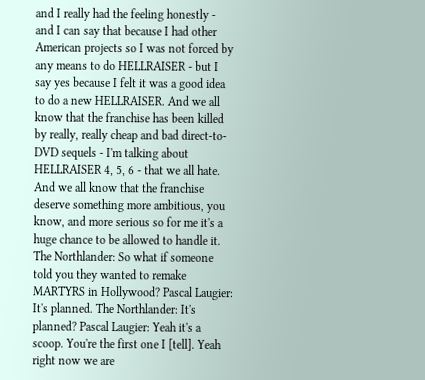and I really had the feeling honestly - and I can say that because I had other American projects so I was not forced by any means to do HELLRAISER - but I say yes because I felt it was a good idea to do a new HELLRAISER. And we all know that the franchise has been killed by really, really cheap and bad direct-to-DVD sequels - I'm talking about HELLRAISER 4, 5, 6 - that we all hate. And we all know that the franchise deserve something more ambitious, you know, and more serious so for me it's a huge chance to be allowed to handle it. The Northlander: So what if someone told you they wanted to remake MARTYRS in Hollywood? Pascal Laugier: It's planned. The Northlander: It's planned? Pascal Laugier: Yeah it's a scoop. You're the first one I [tell]. Yeah right now we are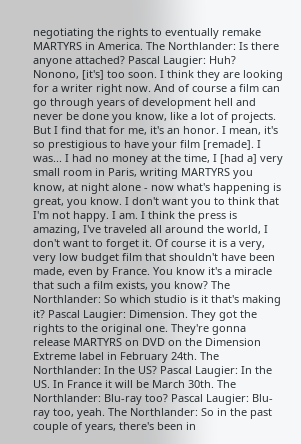negotiating the rights to eventually remake MARTYRS in America. The Northlander: Is there anyone attached? Pascal Laugier: Huh? Nonono, [it's] too soon. I think they are looking for a writer right now. And of course a film can go through years of development hell and never be done you know, like a lot of projects. But I find that for me, it's an honor. I mean, it's so prestigious to have your film [remade]. I was... I had no money at the time, I [had a] very small room in Paris, writing MARTYRS you know, at night alone - now what's happening is great, you know. I don't want you to think that I'm not happy. I am. I think the press is amazing, I've traveled all around the world, I don't want to forget it. Of course it is a very, very low budget film that shouldn't have been made, even by France. You know it's a miracle that such a film exists, you know? The Northlander: So which studio is it that's making it? Pascal Laugier: Dimension. They got the rights to the original one. They're gonna release MARTYRS on DVD on the Dimension Extreme label in February 24th. The Northlander: In the US? Pascal Laugier: In the US. In France it will be March 30th. The Northlander: Blu-ray too? Pascal Laugier: Blu-ray too, yeah. The Northlander: So in the past couple of years, there's been in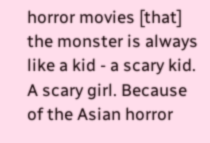horror movies [that] the monster is always like a kid - a scary kid. A scary girl. Because of the Asian horror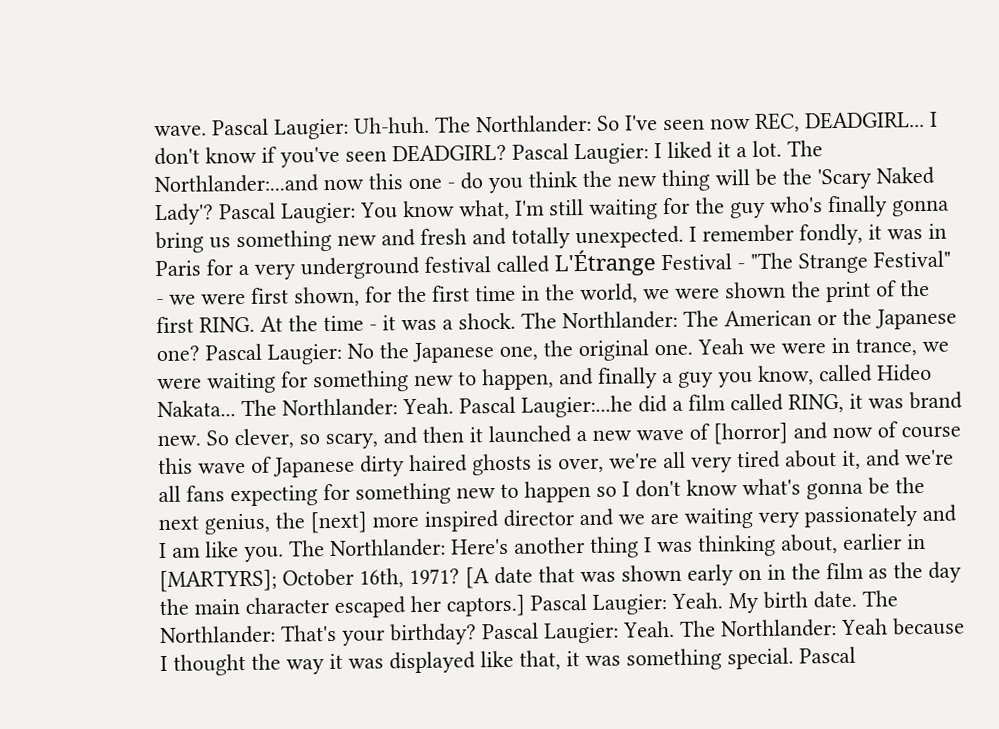wave. Pascal Laugier: Uh-huh. The Northlander: So I've seen now REC, DEADGIRL... I don't know if you've seen DEADGIRL? Pascal Laugier: I liked it a lot. The Northlander:...and now this one - do you think the new thing will be the 'Scary Naked Lady'? Pascal Laugier: You know what, I'm still waiting for the guy who's finally gonna bring us something new and fresh and totally unexpected. I remember fondly, it was in Paris for a very underground festival called L'Étrange Festival - "The Strange Festival" - we were first shown, for the first time in the world, we were shown the print of the first RING. At the time - it was a shock. The Northlander: The American or the Japanese one? Pascal Laugier: No the Japanese one, the original one. Yeah we were in trance, we were waiting for something new to happen, and finally a guy you know, called Hideo Nakata... The Northlander: Yeah. Pascal Laugier:...he did a film called RING, it was brand new. So clever, so scary, and then it launched a new wave of [horror] and now of course this wave of Japanese dirty haired ghosts is over, we're all very tired about it, and we're all fans expecting for something new to happen so I don't know what's gonna be the next genius, the [next] more inspired director and we are waiting very passionately and I am like you. The Northlander: Here's another thing I was thinking about, earlier in [MARTYRS]; October 16th, 1971? [A date that was shown early on in the film as the day the main character escaped her captors.] Pascal Laugier: Yeah. My birth date. The Northlander: That's your birthday? Pascal Laugier: Yeah. The Northlander: Yeah because I thought the way it was displayed like that, it was something special. Pascal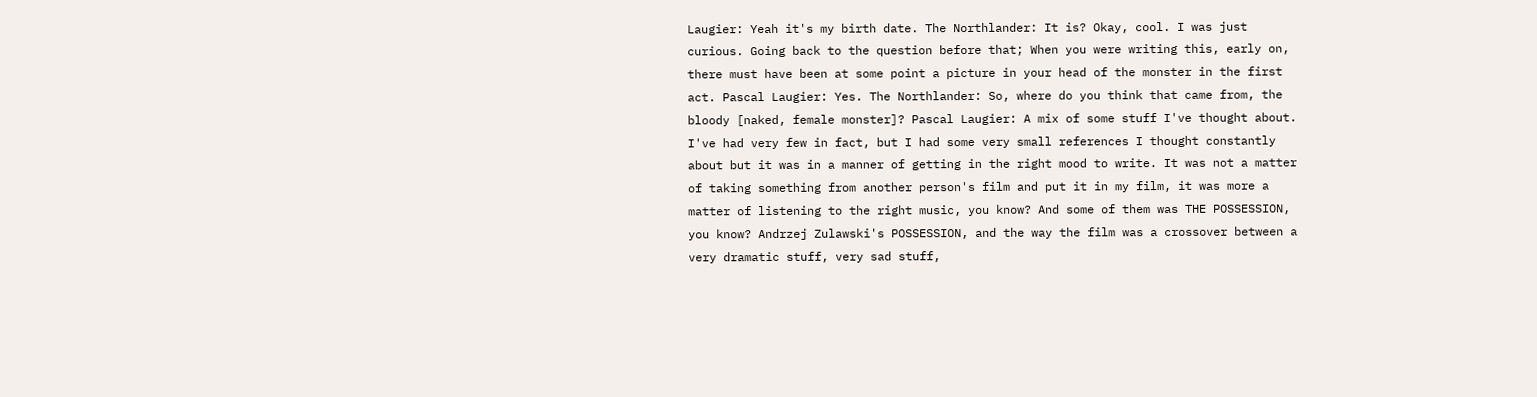Laugier: Yeah it's my birth date. The Northlander: It is? Okay, cool. I was just curious. Going back to the question before that; When you were writing this, early on, there must have been at some point a picture in your head of the monster in the first act. Pascal Laugier: Yes. The Northlander: So, where do you think that came from, the bloody [naked, female monster]? Pascal Laugier: A mix of some stuff I've thought about. I've had very few in fact, but I had some very small references I thought constantly about but it was in a manner of getting in the right mood to write. It was not a matter of taking something from another person's film and put it in my film, it was more a matter of listening to the right music, you know? And some of them was THE POSSESSION, you know? Andrzej Zulawski's POSSESSION, and the way the film was a crossover between a very dramatic stuff, very sad stuff,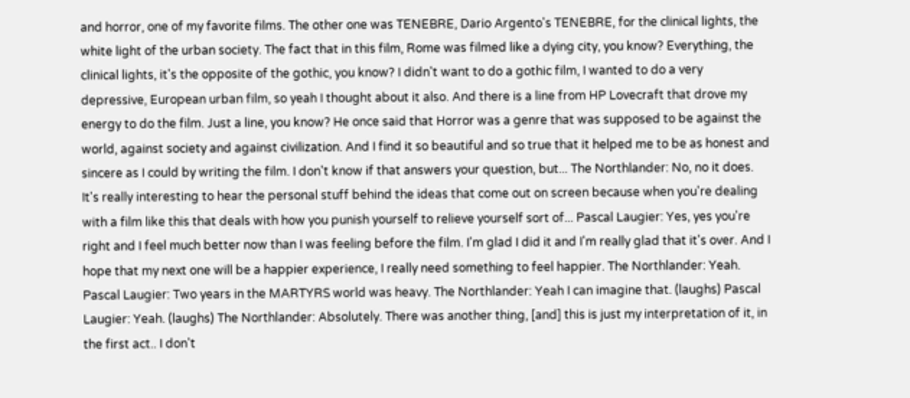and horror, one of my favorite films. The other one was TENEBRE, Dario Argento's TENEBRE, for the clinical lights, the white light of the urban society. The fact that in this film, Rome was filmed like a dying city, you know? Everything, the clinical lights, it's the opposite of the gothic, you know? I didn't want to do a gothic film, I wanted to do a very depressive, European urban film, so yeah I thought about it also. And there is a line from HP Lovecraft that drove my energy to do the film. Just a line, you know? He once said that Horror was a genre that was supposed to be against the world, against society and against civilization. And I find it so beautiful and so true that it helped me to be as honest and sincere as I could by writing the film. I don't know if that answers your question, but... The Northlander: No, no it does. It's really interesting to hear the personal stuff behind the ideas that come out on screen because when you're dealing with a film like this that deals with how you punish yourself to relieve yourself sort of... Pascal Laugier: Yes, yes you're right and I feel much better now than I was feeling before the film. I'm glad I did it and I'm really glad that it's over. And I hope that my next one will be a happier experience, I really need something to feel happier. The Northlander: Yeah. Pascal Laugier: Two years in the MARTYRS world was heavy. The Northlander: Yeah I can imagine that. (laughs) Pascal Laugier: Yeah. (laughs) The Northlander: Absolutely. There was another thing, [and] this is just my interpretation of it, in the first act.. I don't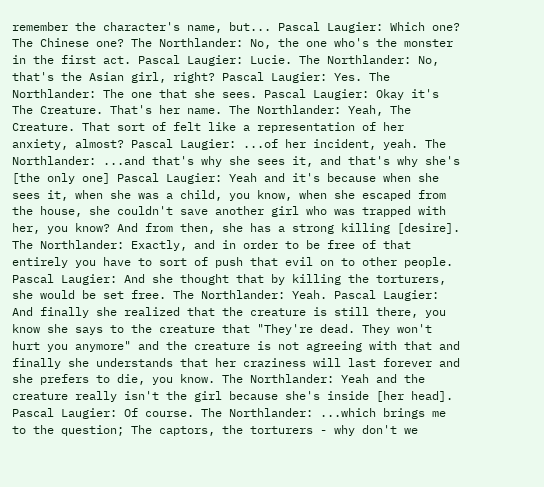remember the character's name, but... Pascal Laugier: Which one? The Chinese one? The Northlander: No, the one who's the monster in the first act. Pascal Laugier: Lucie. The Northlander: No, that's the Asian girl, right? Pascal Laugier: Yes. The Northlander: The one that she sees. Pascal Laugier: Okay it's The Creature. That's her name. The Northlander: Yeah, The Creature. That sort of felt like a representation of her anxiety, almost? Pascal Laugier: ...of her incident, yeah. The Northlander: ...and that's why she sees it, and that's why she's [the only one] Pascal Laugier: Yeah and it's because when she sees it, when she was a child, you know, when she escaped from the house, she couldn't save another girl who was trapped with her, you know? And from then, she has a strong killing [desire]. The Northlander: Exactly, and in order to be free of that entirely you have to sort of push that evil on to other people. Pascal Laugier: And she thought that by killing the torturers, she would be set free. The Northlander: Yeah. Pascal Laugier: And finally she realized that the creature is still there, you know she says to the creature that "They're dead. They won't hurt you anymore" and the creature is not agreeing with that and finally she understands that her craziness will last forever and she prefers to die, you know. The Northlander: Yeah and the creature really isn't the girl because she's inside [her head]. Pascal Laugier: Of course. The Northlander: ...which brings me to the question; The captors, the torturers - why don't we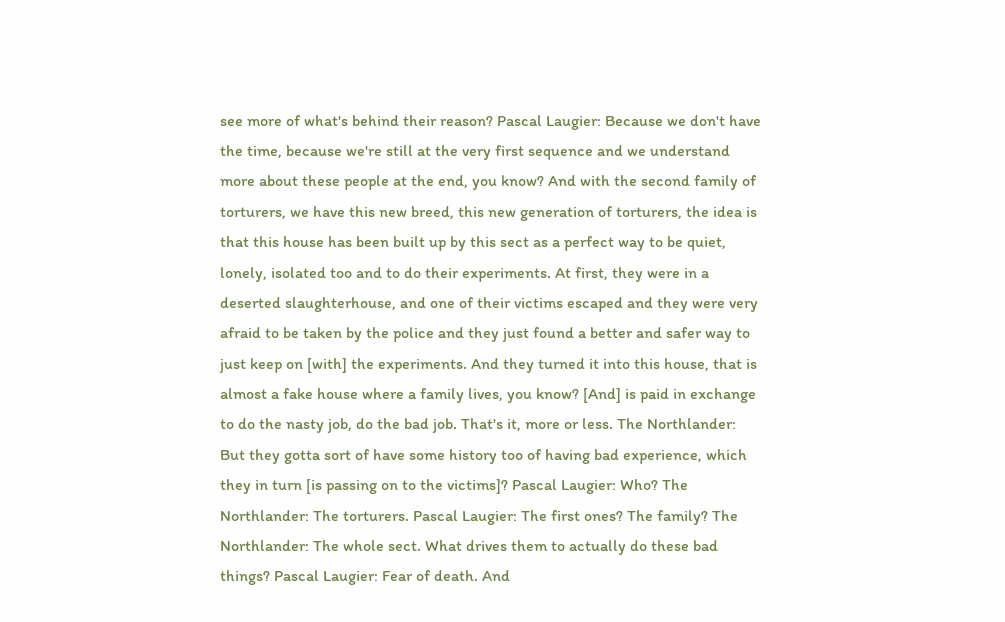see more of what's behind their reason? Pascal Laugier: Because we don't have the time, because we're still at the very first sequence and we understand more about these people at the end, you know? And with the second family of torturers, we have this new breed, this new generation of torturers, the idea is that this house has been built up by this sect as a perfect way to be quiet, lonely, isolated too and to do their experiments. At first, they were in a deserted slaughterhouse, and one of their victims escaped and they were very afraid to be taken by the police and they just found a better and safer way to just keep on [with] the experiments. And they turned it into this house, that is almost a fake house where a family lives, you know? [And] is paid in exchange to do the nasty job, do the bad job. That's it, more or less. The Northlander: But they gotta sort of have some history too of having bad experience, which they in turn [is passing on to the victims]? Pascal Laugier: Who? The Northlander: The torturers. Pascal Laugier: The first ones? The family? The Northlander: The whole sect. What drives them to actually do these bad things? Pascal Laugier: Fear of death. And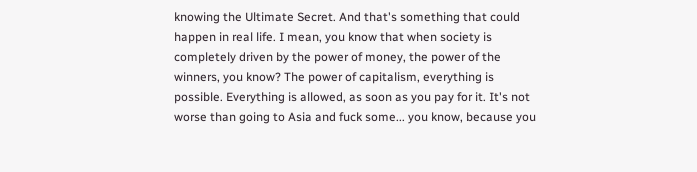knowing the Ultimate Secret. And that's something that could happen in real life. I mean, you know that when society is completely driven by the power of money, the power of the winners, you know? The power of capitalism, everything is possible. Everything is allowed, as soon as you pay for it. It's not worse than going to Asia and fuck some... you know, because you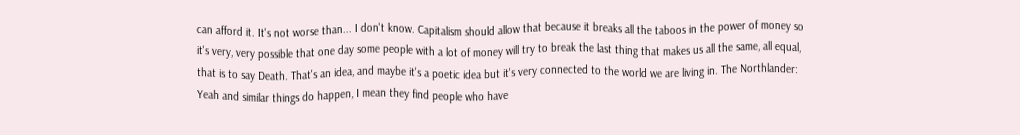can afford it. It's not worse than... I don't know. Capitalism should allow that because it breaks all the taboos in the power of money so it's very, very possible that one day some people with a lot of money will try to break the last thing that makes us all the same, all equal, that is to say Death. That's an idea, and maybe it's a poetic idea but it's very connected to the world we are living in. The Northlander: Yeah and similar things do happen, I mean they find people who have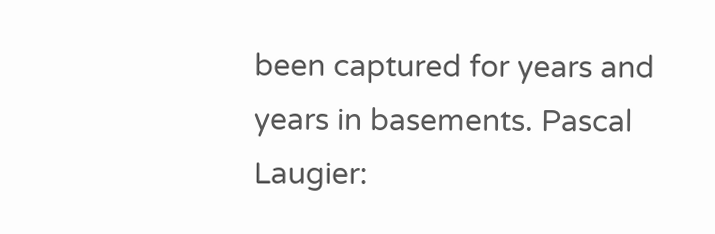been captured for years and years in basements. Pascal Laugier: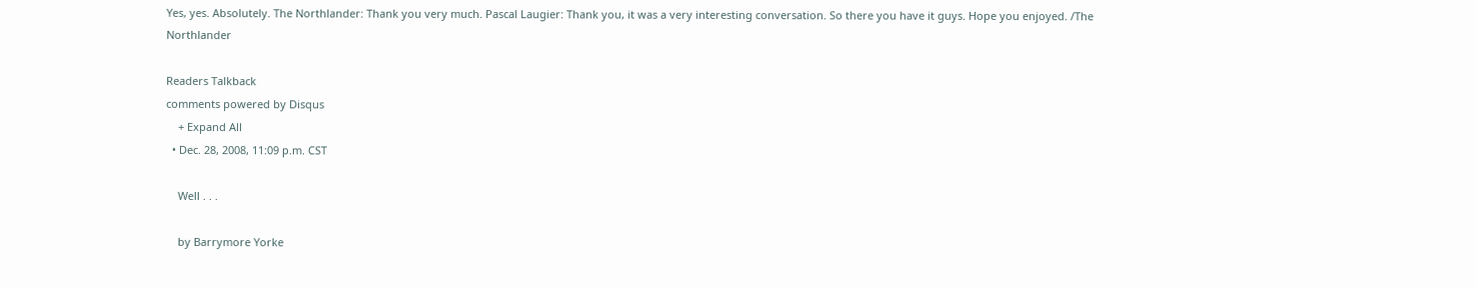Yes, yes. Absolutely. The Northlander: Thank you very much. Pascal Laugier: Thank you, it was a very interesting conversation. So there you have it guys. Hope you enjoyed. /The Northlander

Readers Talkback
comments powered by Disqus
    + Expand All
  • Dec. 28, 2008, 11:09 p.m. CST

    Well . . .

    by Barrymore Yorke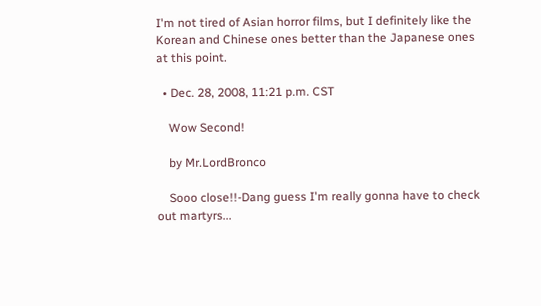I'm not tired of Asian horror films, but I definitely like the Korean and Chinese ones better than the Japanese ones at this point.

  • Dec. 28, 2008, 11:21 p.m. CST

    Wow Second!

    by Mr.LordBronco

    Sooo close!!-Dang guess I'm really gonna have to check out martyrs...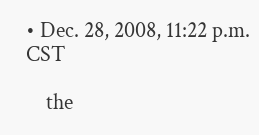• Dec. 28, 2008, 11:22 p.m. CST

    the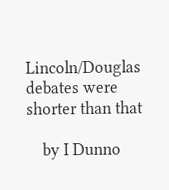Lincoln/Douglas debates were shorter than that

    by I Dunno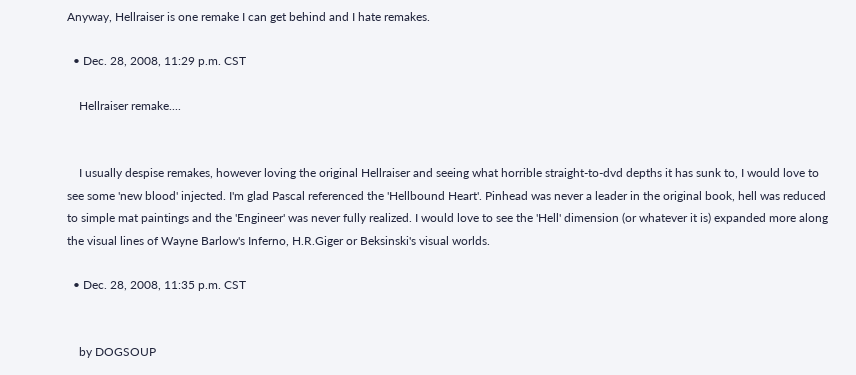Anyway, Hellraiser is one remake I can get behind and I hate remakes.

  • Dec. 28, 2008, 11:29 p.m. CST

    Hellraiser remake....


    I usually despise remakes, however loving the original Hellraiser and seeing what horrible straight-to-dvd depths it has sunk to, I would love to see some 'new blood' injected. I'm glad Pascal referenced the 'Hellbound Heart'. Pinhead was never a leader in the original book, hell was reduced to simple mat paintings and the 'Engineer' was never fully realized. I would love to see the 'Hell' dimension (or whatever it is) expanded more along the visual lines of Wayne Barlow's Inferno, H.R.Giger or Beksinski's visual worlds.

  • Dec. 28, 2008, 11:35 p.m. CST


    by DOGSOUP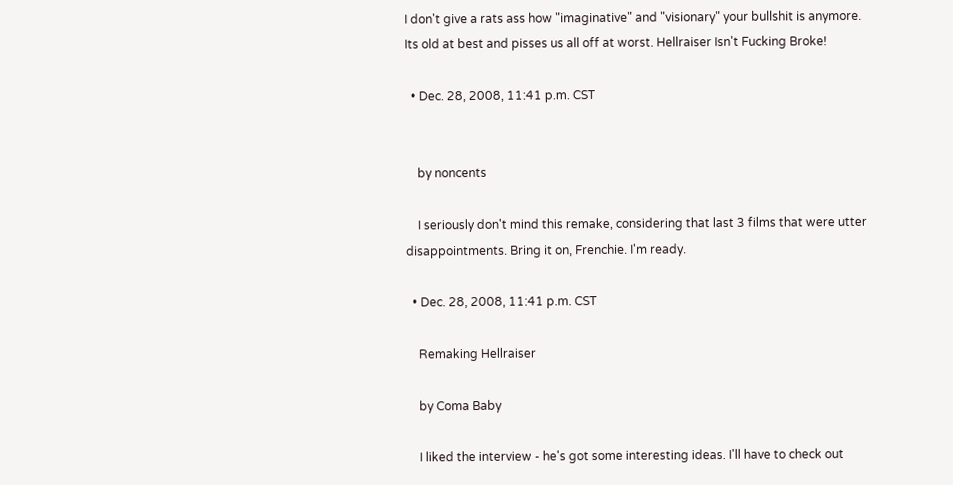I don't give a rats ass how "imaginative" and "visionary" your bullshit is anymore. Its old at best and pisses us all off at worst. Hellraiser Isn't Fucking Broke!

  • Dec. 28, 2008, 11:41 p.m. CST


    by noncents

    I seriously don't mind this remake, considering that last 3 films that were utter disappointments. Bring it on, Frenchie. I'm ready.

  • Dec. 28, 2008, 11:41 p.m. CST

    Remaking Hellraiser

    by Coma Baby

    I liked the interview - he's got some interesting ideas. I'll have to check out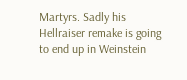Martyrs. Sadly his Hellraiser remake is going to end up in Weinstein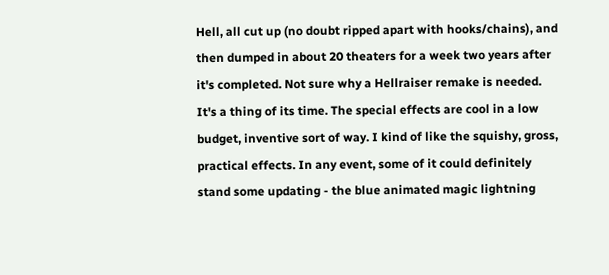Hell, all cut up (no doubt ripped apart with hooks/chains), and then dumped in about 20 theaters for a week two years after it's completed. Not sure why a Hellraiser remake is needed. It's a thing of its time. The special effects are cool in a low budget, inventive sort of way. I kind of like the squishy, gross, practical effects. In any event, some of it could definitely stand some updating - the blue animated magic lightning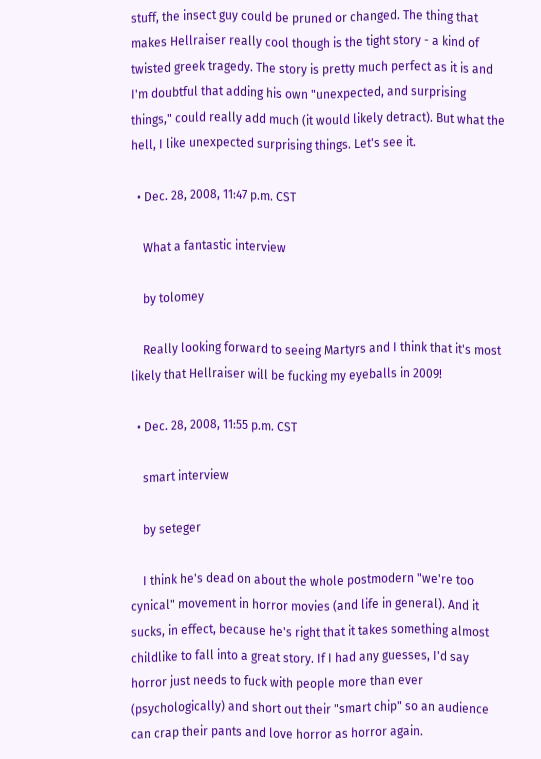stuff, the insect guy could be pruned or changed. The thing that makes Hellraiser really cool though is the tight story - a kind of twisted greek tragedy. The story is pretty much perfect as it is and I'm doubtful that adding his own "unexpected, and surprising things," could really add much (it would likely detract). But what the hell, I like unexpected surprising things. Let's see it.

  • Dec. 28, 2008, 11:47 p.m. CST

    What a fantastic interview

    by tolomey

    Really looking forward to seeing Martyrs and I think that it's most likely that Hellraiser will be fucking my eyeballs in 2009!

  • Dec. 28, 2008, 11:55 p.m. CST

    smart interview

    by seteger

    I think he's dead on about the whole postmodern "we're too cynical" movement in horror movies (and life in general). And it sucks, in effect, because he's right that it takes something almost childlike to fall into a great story. If I had any guesses, I'd say horror just needs to fuck with people more than ever (psychologically) and short out their "smart chip" so an audience can crap their pants and love horror as horror again.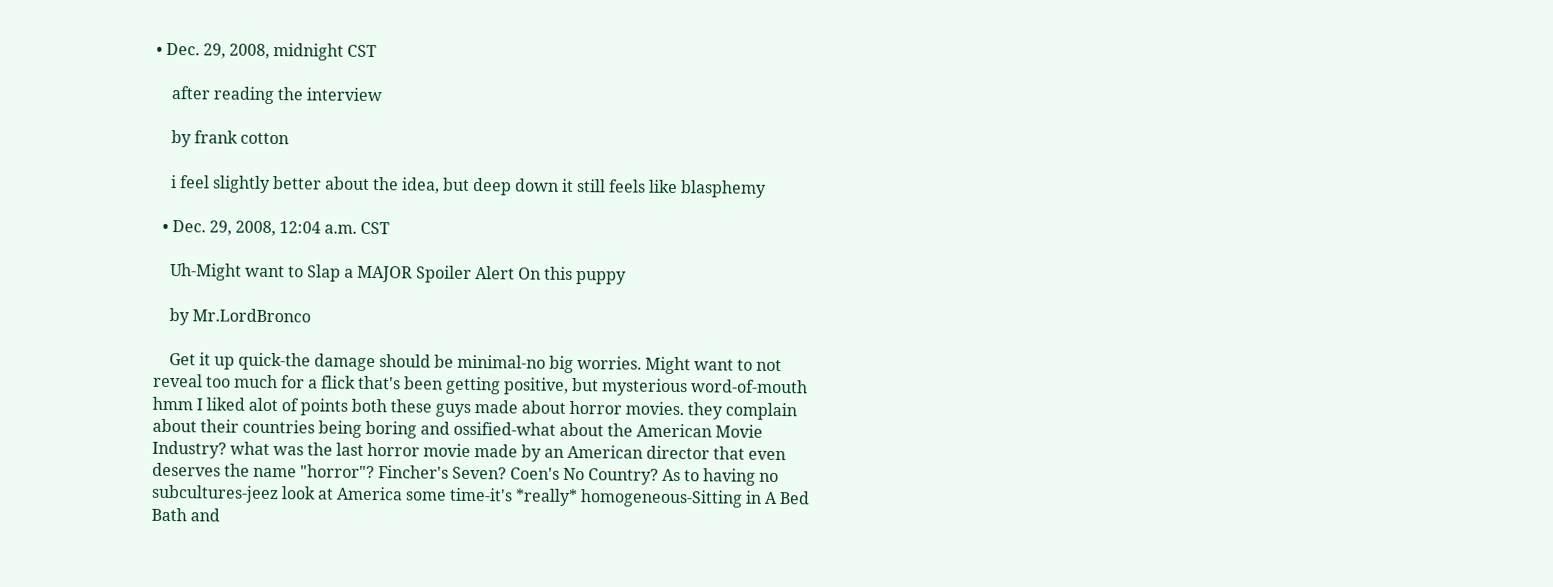• Dec. 29, 2008, midnight CST

    after reading the interview

    by frank cotton

    i feel slightly better about the idea, but deep down it still feels like blasphemy

  • Dec. 29, 2008, 12:04 a.m. CST

    Uh-Might want to Slap a MAJOR Spoiler Alert On this puppy

    by Mr.LordBronco

    Get it up quick-the damage should be minimal-no big worries. Might want to not reveal too much for a flick that's been getting positive, but mysterious word-of-mouth hmm I liked alot of points both these guys made about horror movies. they complain about their countries being boring and ossified-what about the American Movie Industry? what was the last horror movie made by an American director that even deserves the name "horror"? Fincher's Seven? Coen's No Country? As to having no subcultures-jeez look at America some time-it's *really* homogeneous-Sitting in A Bed Bath and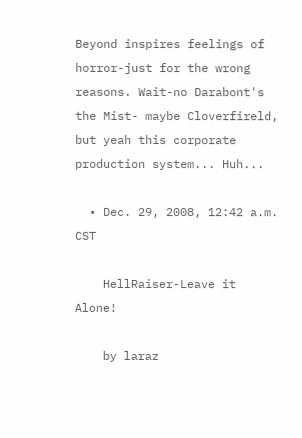Beyond inspires feelings of horror-just for the wrong reasons. Wait-no Darabont's the Mist- maybe Cloverfireld, but yeah this corporate production system... Huh...

  • Dec. 29, 2008, 12:42 a.m. CST

    HellRaiser-Leave it Alone!

    by laraz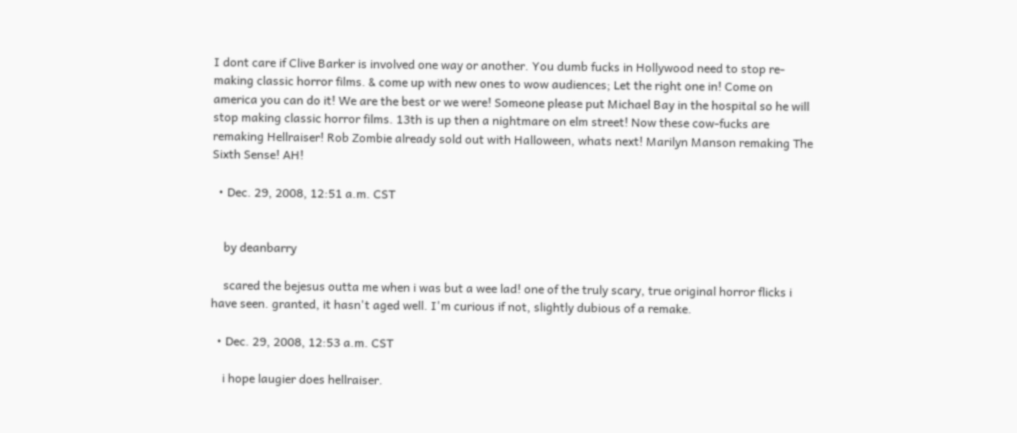I dont care if Clive Barker is involved one way or another. You dumb fucks in Hollywood need to stop re-making classic horror films. & come up with new ones to wow audiences; Let the right one in! Come on america you can do it! We are the best or we were! Someone please put Michael Bay in the hospital so he will stop making classic horror films. 13th is up then a nightmare on elm street! Now these cow-fucks are remaking Hellraiser! Rob Zombie already sold out with Halloween, whats next! Marilyn Manson remaking The Sixth Sense! AH!

  • Dec. 29, 2008, 12:51 a.m. CST


    by deanbarry

    scared the bejesus outta me when i was but a wee lad! one of the truly scary, true original horror flicks i have seen. granted, it hasn't aged well. I'm curious if not, slightly dubious of a remake.

  • Dec. 29, 2008, 12:53 a.m. CST

    i hope laugier does hellraiser.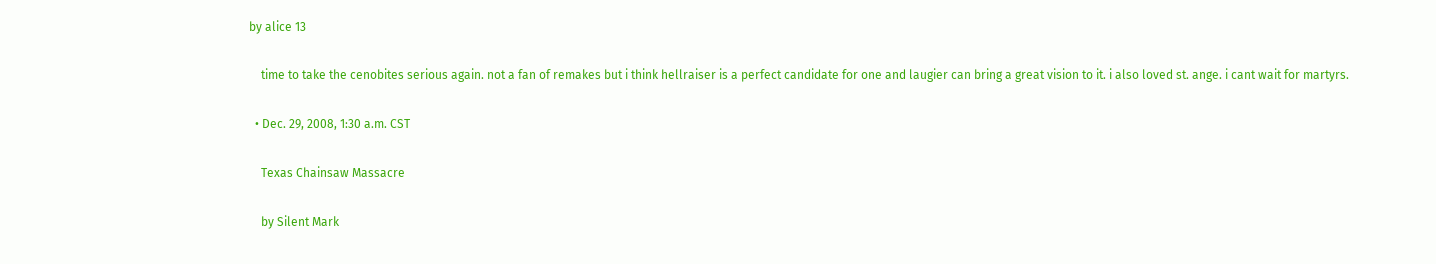by alice 13

    time to take the cenobites serious again. not a fan of remakes but i think hellraiser is a perfect candidate for one and laugier can bring a great vision to it. i also loved st. ange. i cant wait for martyrs.

  • Dec. 29, 2008, 1:30 a.m. CST

    Texas Chainsaw Massacre

    by Silent Mark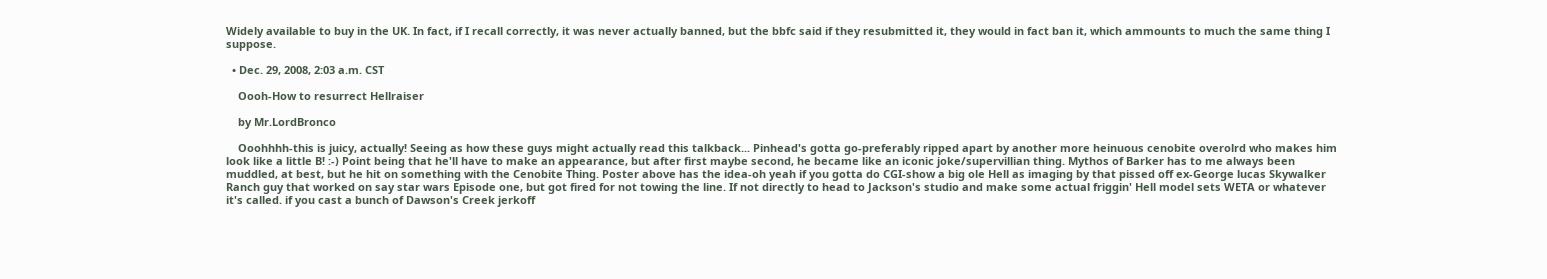Widely available to buy in the UK. In fact, if I recall correctly, it was never actually banned, but the bbfc said if they resubmitted it, they would in fact ban it, which ammounts to much the same thing I suppose.

  • Dec. 29, 2008, 2:03 a.m. CST

    Oooh-How to resurrect Hellraiser

    by Mr.LordBronco

    Ooohhhh-this is juicy, actually! Seeing as how these guys might actually read this talkback... Pinhead's gotta go-preferably ripped apart by another more heinuous cenobite overolrd who makes him look like a little B! :-) Point being that he'll have to make an appearance, but after first maybe second, he became like an iconic joke/supervillian thing. Mythos of Barker has to me always been muddled, at best, but he hit on something with the Cenobite Thing. Poster above has the idea-oh yeah if you gotta do CGI-show a big ole Hell as imaging by that pissed off ex-George lucas Skywalker Ranch guy that worked on say star wars Episode one, but got fired for not towing the line. If not directly to head to Jackson's studio and make some actual friggin' Hell model sets WETA or whatever it's called. if you cast a bunch of Dawson's Creek jerkoff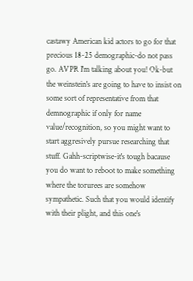castawy American kid actors to go for that precious 18-25 demographic-do not pass go. AVPR I'm talking about you! Ok-but the weinstein's are going to have to insist on some sort of representative from that demnographic if only for name value/recognition, so you might want to start aggresively pursue researching that stuff. Gahh-scriptwise-it's tough bacause you do want to reboot to make something where the torurees are somehow sympathetic. Such that you would identify with their plight, and this one's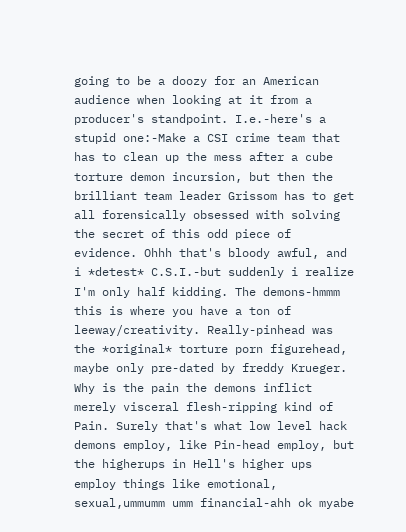going to be a doozy for an American audience when looking at it from a producer's standpoint. I.e.-here's a stupid one:-Make a CSI crime team that has to clean up the mess after a cube torture demon incursion, but then the brilliant team leader Grissom has to get all forensically obsessed with solving the secret of this odd piece of evidence. Ohhh that's bloody awful, and i *detest* C.S.I.-but suddenly i realize I'm only half kidding. The demons-hmmm this is where you have a ton of leeway/creativity. Really-pinhead was the *original* torture porn figurehead, maybe only pre-dated by freddy Krueger. Why is the pain the demons inflict merely visceral flesh-ripping kind of Pain. Surely that's what low level hack demons employ, like Pin-head employ, but the higherups in Hell's higher ups employ things like emotional, sexual,ummumm umm financial-ahh ok myabe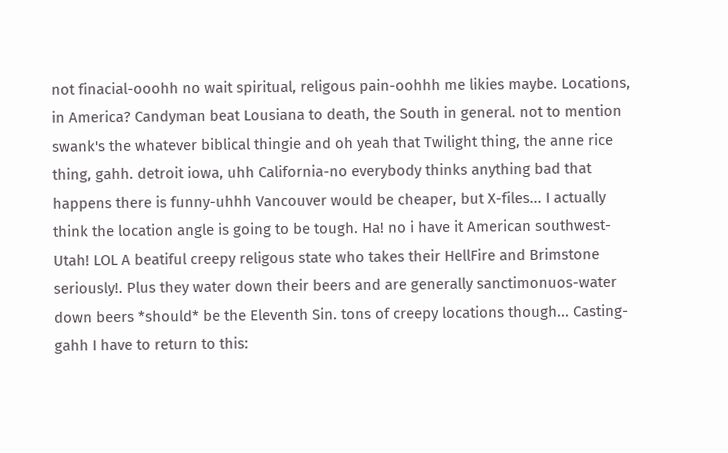not finacial-ooohh no wait spiritual, religous pain-oohhh me likies maybe. Locations, in America? Candyman beat Lousiana to death, the South in general. not to mention swank's the whatever biblical thingie and oh yeah that Twilight thing, the anne rice thing, gahh. detroit iowa, uhh California-no everybody thinks anything bad that happens there is funny-uhhh Vancouver would be cheaper, but X-files... I actually think the location angle is going to be tough. Ha! no i have it American southwest-Utah! LOL A beatiful creepy religous state who takes their HellFire and Brimstone seriously!. Plus they water down their beers and are generally sanctimonuos-water down beers *should* be the Eleventh Sin. tons of creepy locations though... Casting-gahh I have to return to this: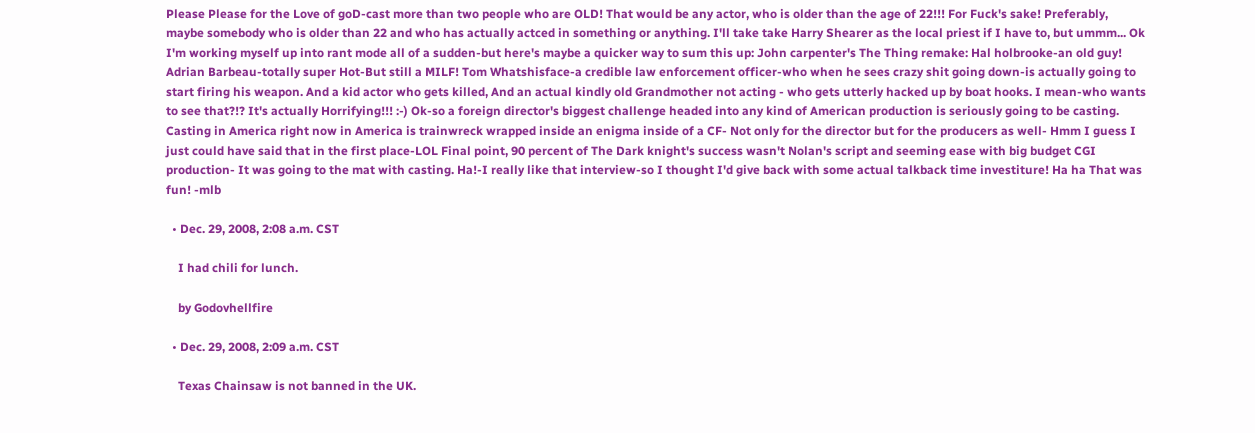Please Please for the Love of goD-cast more than two people who are OLD! That would be any actor, who is older than the age of 22!!! For Fuck's sake! Preferably, maybe somebody who is older than 22 and who has actually actced in something or anything. I'll take take Harry Shearer as the local priest if I have to, but ummm... Ok I'm working myself up into rant mode all of a sudden-but here's maybe a quicker way to sum this up: John carpenter's The Thing remake: Hal holbrooke-an old guy! Adrian Barbeau-totally super Hot-But still a MILF! Tom Whatshisface-a credible law enforcement officer-who when he sees crazy shit going down-is actually going to start firing his weapon. And a kid actor who gets killed, And an actual kindly old Grandmother not acting - who gets utterly hacked up by boat hooks. I mean-who wants to see that?!? It's actually Horrifying!!! :-) Ok-so a foreign director's biggest challenge headed into any kind of American production is seriously going to be casting. Casting in America right now in America is trainwreck wrapped inside an enigma inside of a CF- Not only for the director but for the producers as well- Hmm I guess I just could have said that in the first place-LOL Final point, 90 percent of The Dark knight's success wasn't Nolan's script and seeming ease with big budget CGI production- It was going to the mat with casting. Ha!-I really like that interview-so I thought I'd give back with some actual talkback time investiture! Ha ha That was fun! -mlb

  • Dec. 29, 2008, 2:08 a.m. CST

    I had chili for lunch.

    by Godovhellfire

  • Dec. 29, 2008, 2:09 a.m. CST

    Texas Chainsaw is not banned in the UK.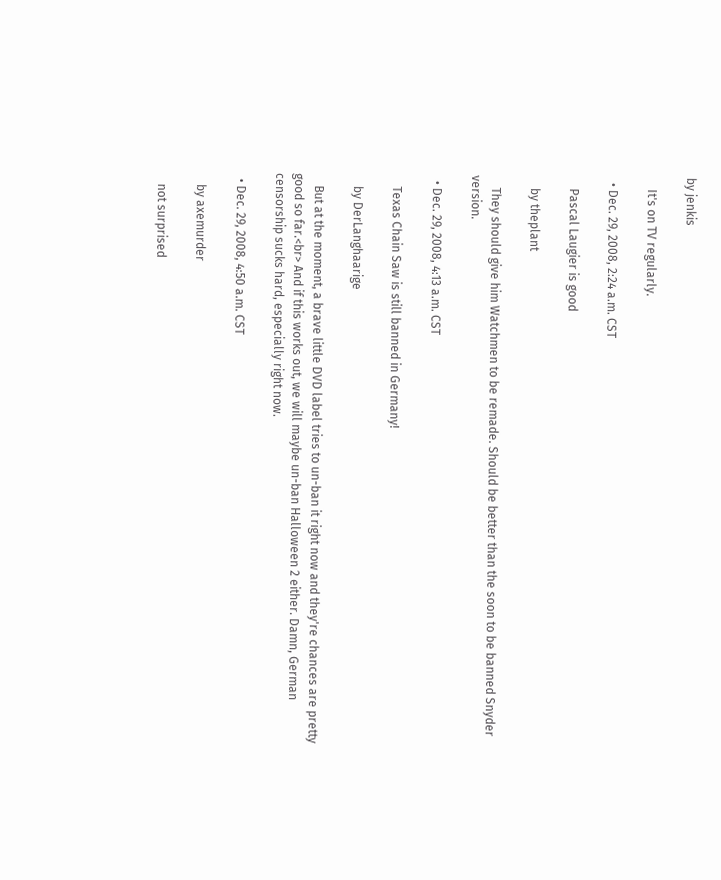by jenkis

    It's on TV regularly.

  • Dec. 29, 2008, 2:24 a.m. CST

    Pascal Laugier is good

    by theplant

    They should give him Watchmen to be remade. Should be better than the soon to be banned Snyder version.

  • Dec. 29, 2008, 4:13 a.m. CST

    Texas Chain Saw is still banned in Germany!

    by DerLanghaarige

    But at the moment, a brave little DVD label tries to un-ban it right now and they're chances are pretty good so far.<br> And if this works out, we will maybe un-ban Halloween 2 either. Damn, German censorship sucks hard, especially right now.

  • Dec. 29, 2008, 4:50 a.m. CST

    by axemurder

    not surprised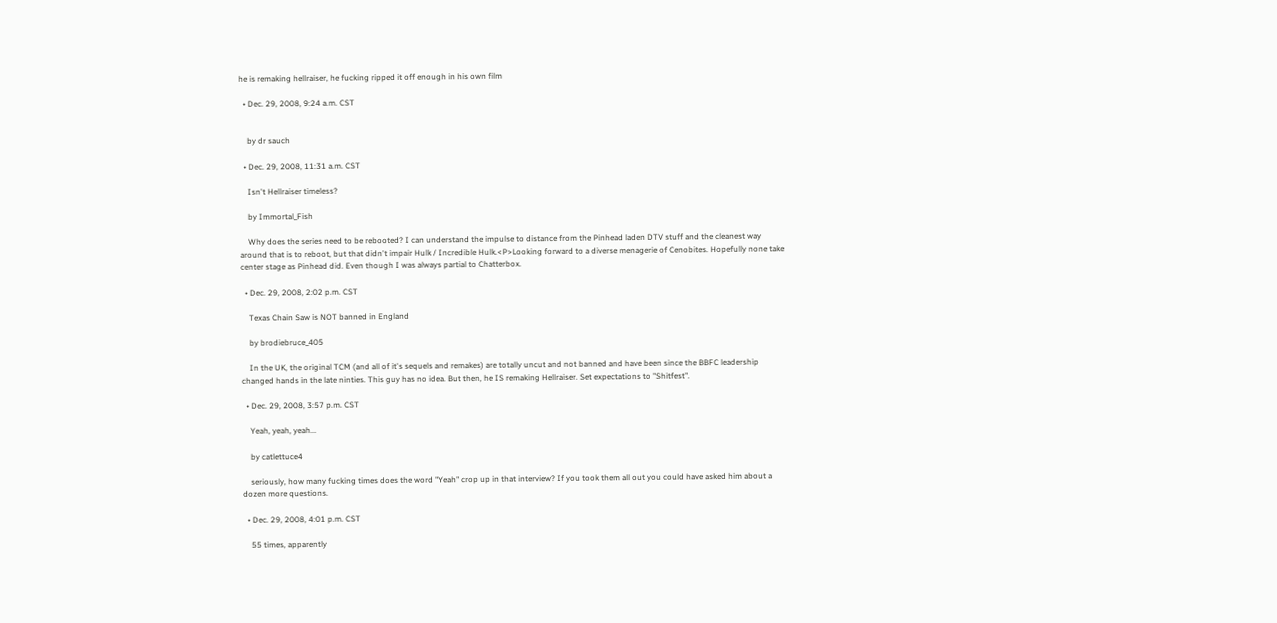he is remaking hellraiser, he fucking ripped it off enough in his own film

  • Dec. 29, 2008, 9:24 a.m. CST


    by dr sauch

  • Dec. 29, 2008, 11:31 a.m. CST

    Isn't Hellraiser timeless?

    by Immortal_Fish

    Why does the series need to be rebooted? I can understand the impulse to distance from the Pinhead laden DTV stuff and the cleanest way around that is to reboot, but that didn't impair Hulk / Incredible Hulk.<P>Looking forward to a diverse menagerie of Cenobites. Hopefully none take center stage as Pinhead did. Even though I was always partial to Chatterbox.

  • Dec. 29, 2008, 2:02 p.m. CST

    Texas Chain Saw is NOT banned in England

    by brodiebruce_405

    In the UK, the original TCM (and all of it's sequels and remakes) are totally uncut and not banned and have been since the BBFC leadership changed hands in the late ninties. This guy has no idea. But then, he IS remaking Hellraiser. Set expectations to "Shitfest".

  • Dec. 29, 2008, 3:57 p.m. CST

    Yeah, yeah, yeah...

    by catlettuce4

    seriously, how many fucking times does the word "Yeah" crop up in that interview? If you took them all out you could have asked him about a dozen more questions.

  • Dec. 29, 2008, 4:01 p.m. CST

    55 times, apparently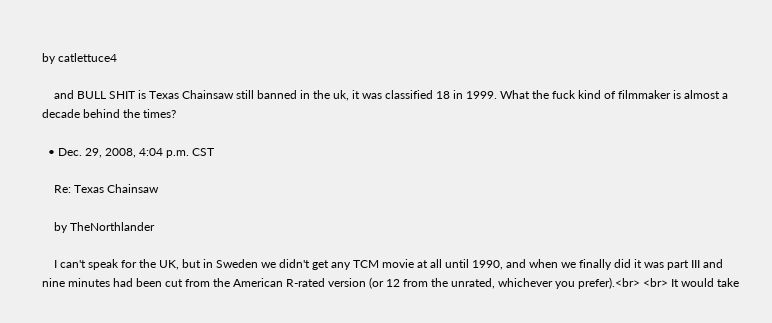by catlettuce4

    and BULL SHIT is Texas Chainsaw still banned in the uk, it was classified 18 in 1999. What the fuck kind of filmmaker is almost a decade behind the times?

  • Dec. 29, 2008, 4:04 p.m. CST

    Re: Texas Chainsaw

    by TheNorthlander

    I can't speak for the UK, but in Sweden we didn't get any TCM movie at all until 1990, and when we finally did it was part III and nine minutes had been cut from the American R-rated version (or 12 from the unrated, whichever you prefer).<br> <br> It would take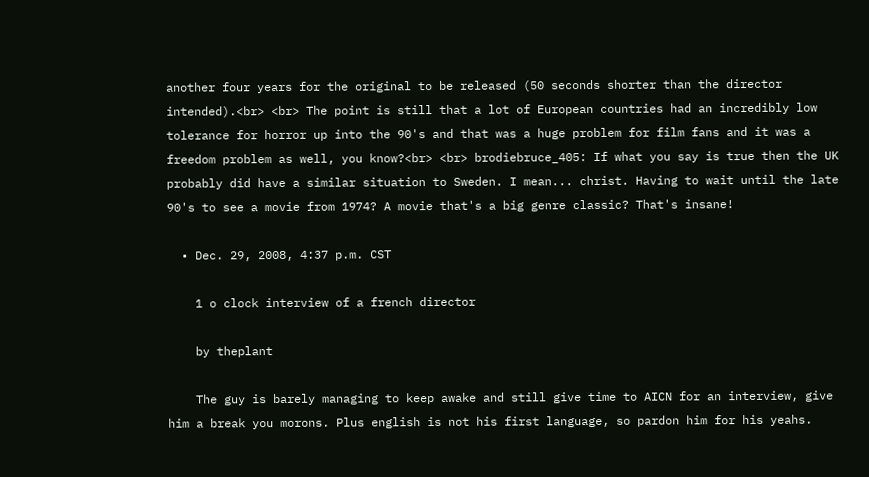another four years for the original to be released (50 seconds shorter than the director intended).<br> <br> The point is still that a lot of European countries had an incredibly low tolerance for horror up into the 90's and that was a huge problem for film fans and it was a freedom problem as well, you know?<br> <br> brodiebruce_405: If what you say is true then the UK probably did have a similar situation to Sweden. I mean... christ. Having to wait until the late 90's to see a movie from 1974? A movie that's a big genre classic? That's insane!

  • Dec. 29, 2008, 4:37 p.m. CST

    1 o clock interview of a french director

    by theplant

    The guy is barely managing to keep awake and still give time to AICN for an interview, give him a break you morons. Plus english is not his first language, so pardon him for his yeahs.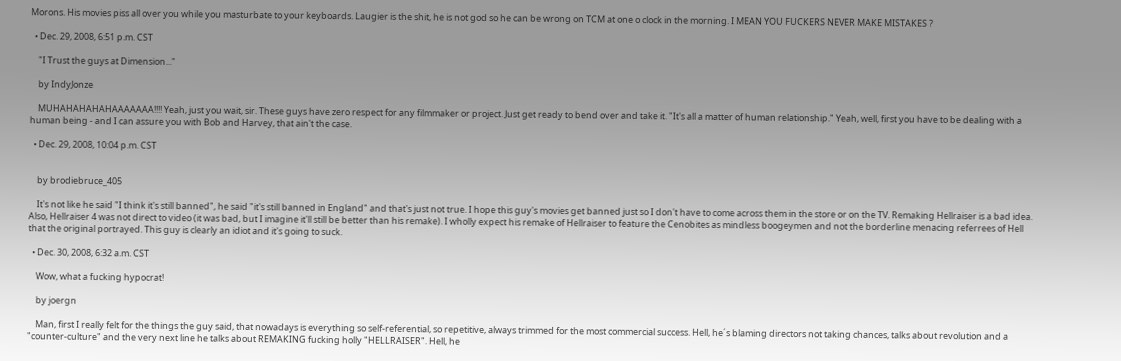Morons. His movies piss all over you while you masturbate to your keyboards. Laugier is the shit, he is not god so he can be wrong on TCM at one o clock in the morning. I MEAN YOU FUCKERS NEVER MAKE MISTAKES ?

  • Dec. 29, 2008, 6:51 p.m. CST

    "I Trust the guys at Dimension..."

    by IndyJonze

    MUHAHAHAHAHAAAAAAA!!!! Yeah, just you wait, sir. These guys have zero respect for any filmmaker or project. Just get ready to bend over and take it. "It's all a matter of human relationship." Yeah, well, first you have to be dealing with a human being - and I can assure you with Bob and Harvey, that ain't the case.

  • Dec. 29, 2008, 10:04 p.m. CST


    by brodiebruce_405

    It's not like he said "I think it's still banned", he said "it's still banned in England" and that's just not true. I hope this guy's movies get banned just so I don't have to come across them in the store or on the TV. Remaking Hellraiser is a bad idea. Also, Hellraiser 4 was not direct to video (it was bad, but I imagine it'll still be better than his remake). I wholly expect his remake of Hellraiser to feature the Cenobites as mindless boogeymen and not the borderline menacing referrees of Hell that the original portrayed. This guy is clearly an idiot and it's going to suck.

  • Dec. 30, 2008, 6:32 a.m. CST

    Wow, what a fucking hypocrat!

    by joergn

    Man, first I really felt for the things the guy said, that nowadays is everything so self-referential, so repetitive, always trimmed for the most commercial success. Hell, he´s blaming directors not taking chances, talks about revolution and a "counter-culture" and the very next line he talks about REMAKING fucking holly "HELLRAISER". Hell, he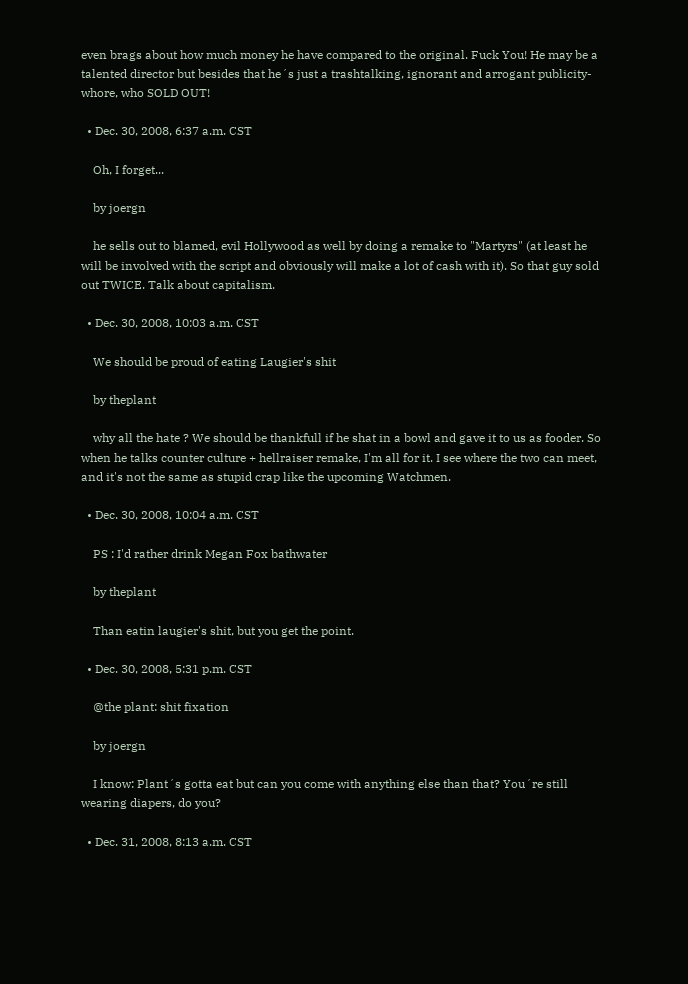even brags about how much money he have compared to the original. Fuck You! He may be a talented director but besides that he´s just a trashtalking, ignorant and arrogant publicity-whore, who SOLD OUT!

  • Dec. 30, 2008, 6:37 a.m. CST

    Oh, I forget...

    by joergn

    he sells out to blamed, evil Hollywood as well by doing a remake to "Martyrs" (at least he will be involved with the script and obviously will make a lot of cash with it). So that guy sold out TWICE. Talk about capitalism.

  • Dec. 30, 2008, 10:03 a.m. CST

    We should be proud of eating Laugier's shit

    by theplant

    why all the hate ? We should be thankfull if he shat in a bowl and gave it to us as fooder. So when he talks counter culture + hellraiser remake, I'm all for it. I see where the two can meet, and it's not the same as stupid crap like the upcoming Watchmen.

  • Dec. 30, 2008, 10:04 a.m. CST

    PS : I'd rather drink Megan Fox bathwater

    by theplant

    Than eatin laugier's shit, but you get the point.

  • Dec. 30, 2008, 5:31 p.m. CST

    @the plant: shit fixation

    by joergn

    I know: Plant´s gotta eat but can you come with anything else than that? You´re still wearing diapers, do you?

  • Dec. 31, 2008, 8:13 a.m. CST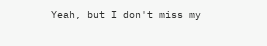Yeah, but I don't miss my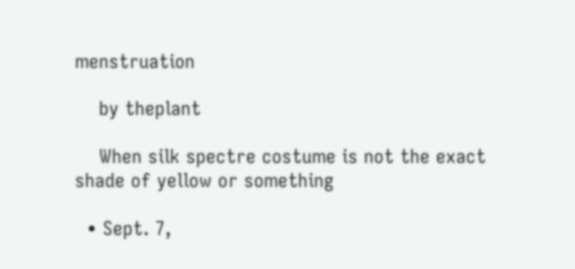menstruation

    by theplant

    When silk spectre costume is not the exact shade of yellow or something

  • Sept. 7,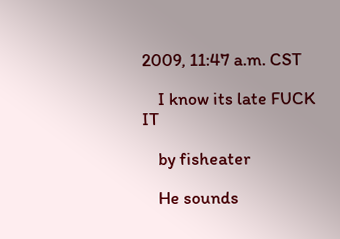2009, 11:47 a.m. CST

    I know its late FUCK IT

    by fisheater

    He sounds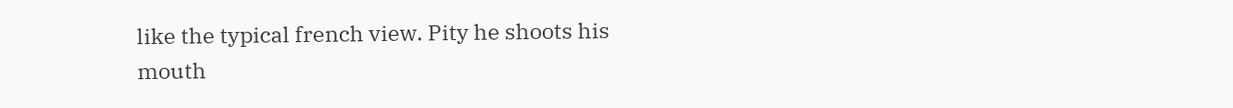like the typical french view. Pity he shoots his mouth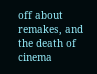off about remakes, and the death of cinema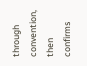through convention, then confirms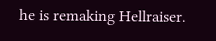he is remaking Hellraiser.